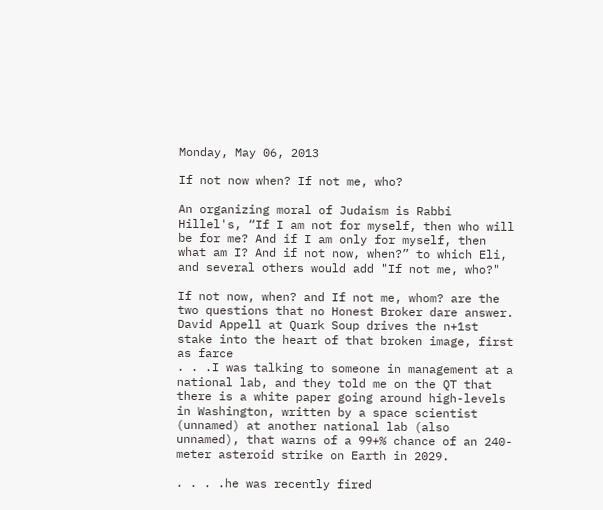Monday, May 06, 2013

If not now when? If not me, who?

An organizing moral of Judaism is Rabbi Hillel's, “If I am not for myself, then who will be for me? And if I am only for myself, then what am I? And if not now, when?” to which Eli, and several others would add "If not me, who?"

If not now, when? and If not me, whom? are the two questions that no Honest Broker dare answer.  David Appell at Quark Soup drives the n+1st stake into the heart of that broken image, first as farce
. . .I was talking to someone in management at a national lab, and they told me on the QT that there is a white paper going around high-levels in Washington, written by a space scientist (unnamed) at another national lab (also unnamed), that warns of a 99+% chance of an 240-meter asteroid strike on Earth in 2029.

. . . .he was recently fired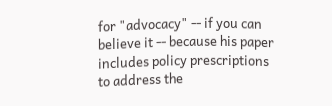for "advocacy" -- if you can believe it -- because his paper includes policy prescriptions to address the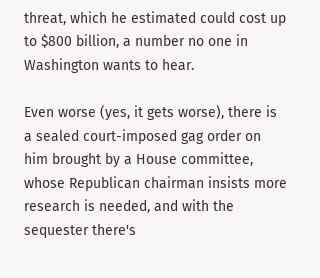threat, which he estimated could cost up to $800 billion, a number no one in Washington wants to hear.

Even worse (yes, it gets worse), there is a sealed court-imposed gag order on him brought by a House committee, whose Republican chairman insists more research is needed, and with the sequester there's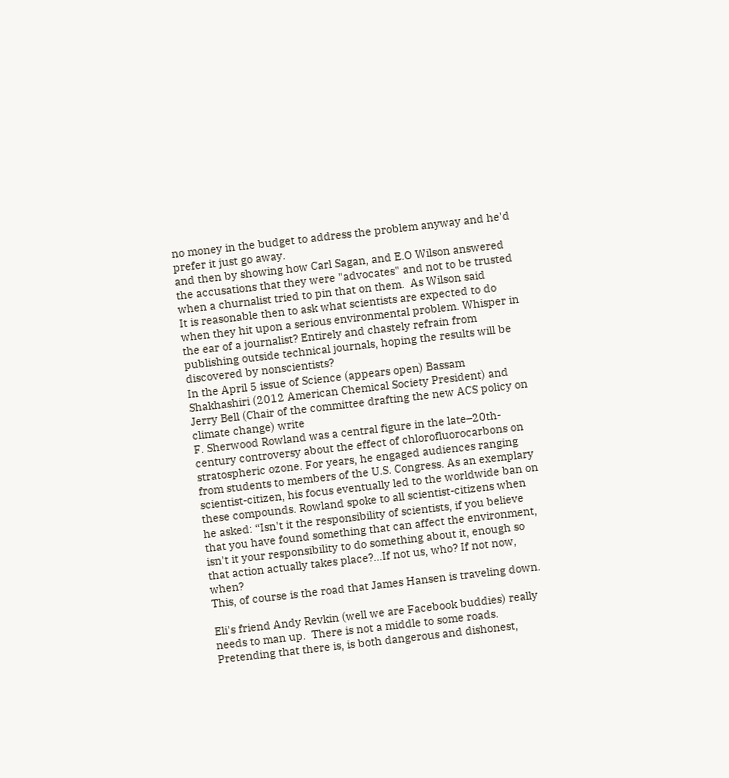no money in the budget to address the problem anyway and he'd prefer it just go away.
and then by showing how Carl Sagan, and E.O Wilson answered the accusations that they were "advocates" and not to be trusted when a churnalist tried to pin that on them.  As Wilson said
It is reasonable then to ask what scientists are expected to do when they hit upon a serious environmental problem. Whisper in the ear of a journalist? Entirely and chastely refrain from publishing outside technical journals, hoping the results will be discovered by nonscientists?
In the April 5 issue of Science (appears open) Bassam Shakhashiri (2012 American Chemical Society President) and Jerry Bell (Chair of the committee drafting the new ACS policy on climate change) write
F. Sherwood Rowland was a central figure in the late–20th-century controversy about the effect of chlorofluorocarbons on stratospheric ozone. For years, he engaged audiences ranging from students to members of the U.S. Congress. As an exemplary scientist-citizen, his focus eventually led to the worldwide ban on these compounds. Rowland spoke to all scientist-citizens when he asked: “Isn't it the responsibility of scientists, if you believe that you have found something that can affect the environment, isn't it your responsibility to do something about it, enough so that action actually takes place?…If not us, who? If not now, when?
This, of course is the road that James Hansen is traveling down.

Eli's friend Andy Revkin (well we are Facebook buddies) really needs to man up.  There is not a middle to some roads.  Pretending that there is, is both dangerous and dishonest,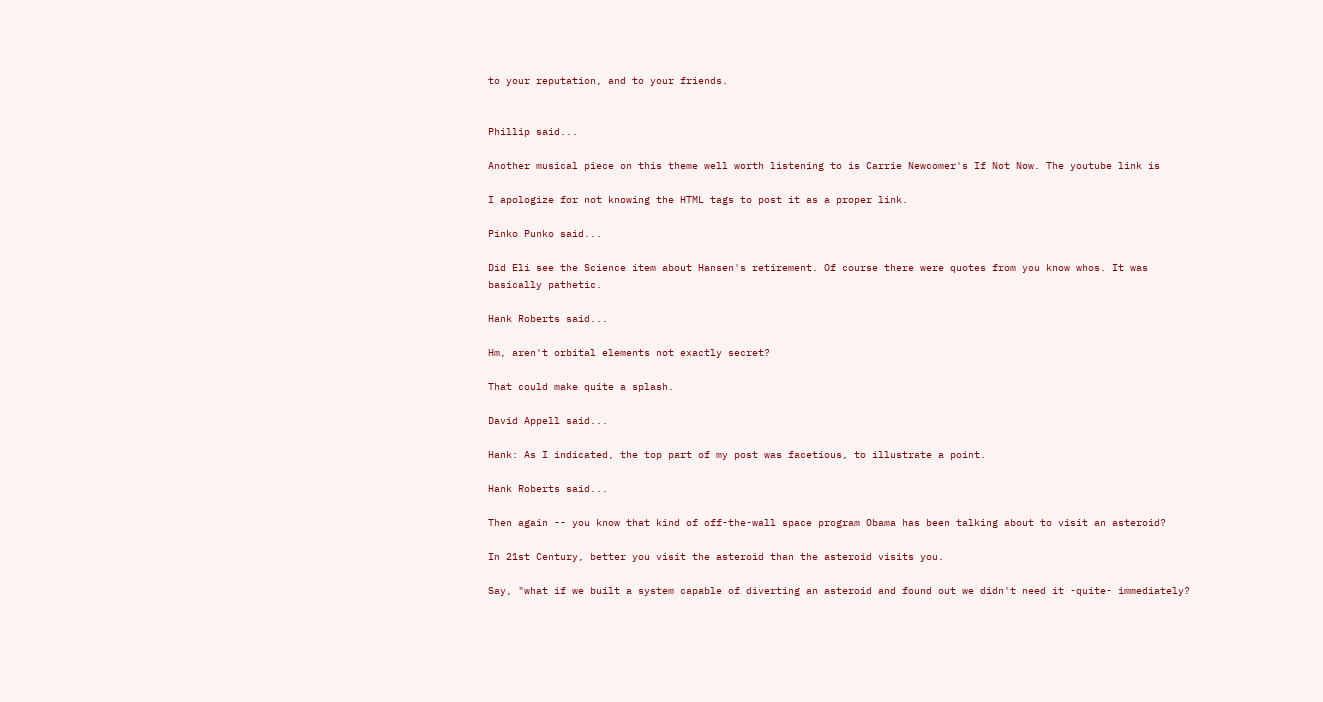to your reputation, and to your friends.


Phillip said...

Another musical piece on this theme well worth listening to is Carrie Newcomer's If Not Now. The youtube link is

I apologize for not knowing the HTML tags to post it as a proper link.

Pinko Punko said...

Did Eli see the Science item about Hansen's retirement. Of course there were quotes from you know whos. It was basically pathetic.

Hank Roberts said...

Hm, aren't orbital elements not exactly secret?

That could make quite a splash.

David Appell said...

Hank: As I indicated, the top part of my post was facetious, to illustrate a point.

Hank Roberts said...

Then again -- you know that kind of off-the-wall space program Obama has been talking about to visit an asteroid?

In 21st Century, better you visit the asteroid than the asteroid visits you.

Say, "what if we built a system capable of diverting an asteroid and found out we didn't need it -quite- immediately?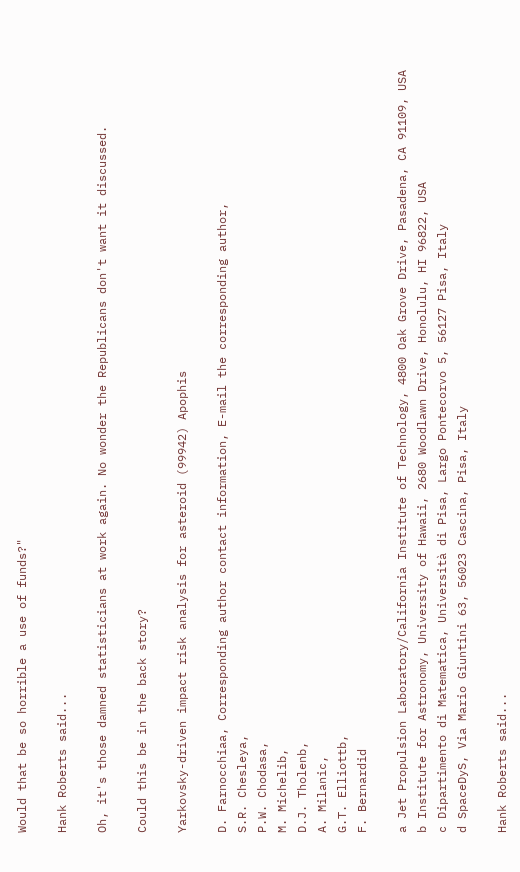Would that be so horrible a use of funds?"

Hank Roberts said...

Oh, it's those damned statisticians at work again. No wonder the Republicans don't want it discussed.

Could this be in the back story?

Yarkovsky-driven impact risk analysis for asteroid (99942) Apophis

D. Farnocchiaa, Corresponding author contact information, E-mail the corresponding author,
S.R. Chesleya,
P.W. Chodasa,
M. Michelib,
D.J. Tholenb,
A. Milanic,
G.T. Elliottb,
F. Bernardid

a Jet Propulsion Laboratory/California Institute of Technology, 4800 Oak Grove Drive, Pasadena, CA 91109, USA
b Institute for Astronomy, University of Hawaii, 2680 Woodlawn Drive, Honolulu, HI 96822, USA
c Dipartimento di Matematica, Università di Pisa, Largo Pontecorvo 5, 56127 Pisa, Italy
d SpaceDyS, Via Mario Giuntini 63, 56023 Cascina, Pisa, Italy

Hank Roberts said...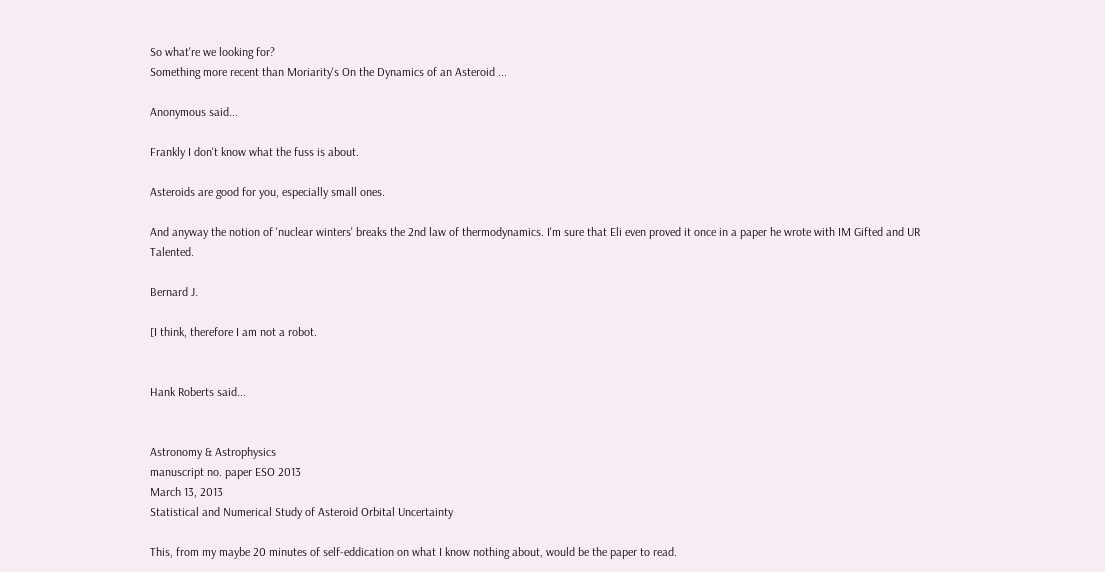So what're we looking for?
Something more recent than Moriarity's On the Dynamics of an Asteroid ...

Anonymous said...

Frankly I don't know what the fuss is about.

Asteroids are good for you, especially small ones.

And anyway the notion of 'nuclear winters' breaks the 2nd law of thermodynamics. I'm sure that Eli even proved it once in a paper he wrote with IM Gifted and UR Talented.

Bernard J.

[I think, therefore I am not a robot.


Hank Roberts said...


Astronomy & Astrophysics
manuscript no. paper ESO 2013
March 13, 2013
Statistical and Numerical Study of Asteroid Orbital Uncertainty

This, from my maybe 20 minutes of self-eddication on what I know nothing about, would be the paper to read.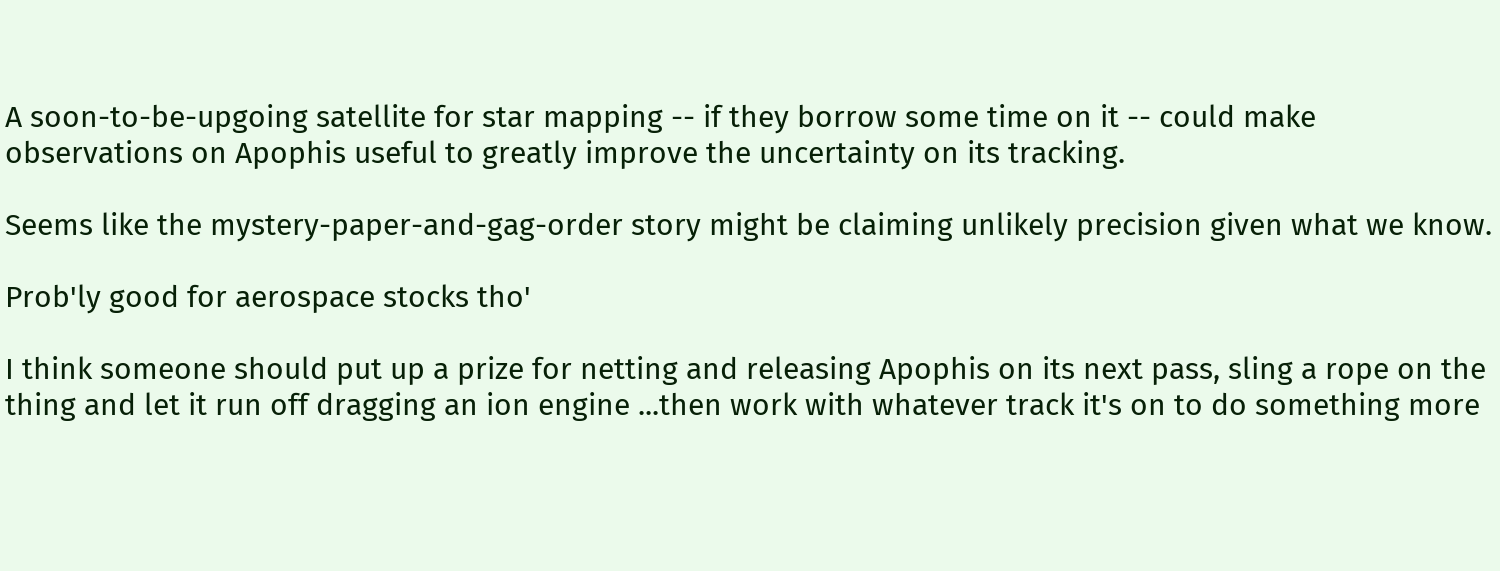A soon-to-be-upgoing satellite for star mapping -- if they borrow some time on it -- could make observations on Apophis useful to greatly improve the uncertainty on its tracking.

Seems like the mystery-paper-and-gag-order story might be claiming unlikely precision given what we know.

Prob'ly good for aerospace stocks tho'

I think someone should put up a prize for netting and releasing Apophis on its next pass, sling a rope on the thing and let it run off dragging an ion engine ...then work with whatever track it's on to do something more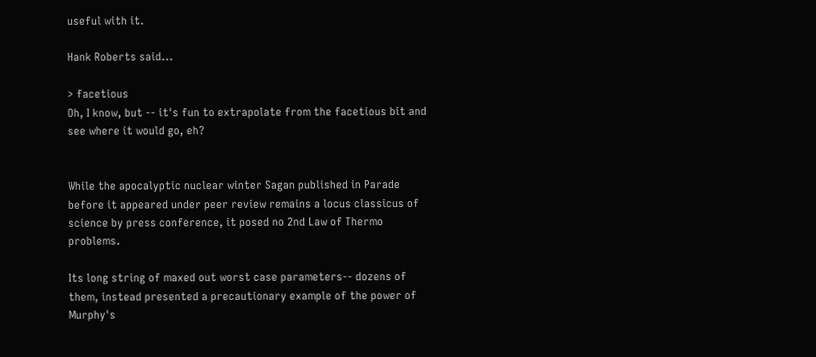useful with it.

Hank Roberts said...

> facetious
Oh, I know, but -- it's fun to extrapolate from the facetious bit and see where it would go, eh?


While the apocalyptic nuclear winter Sagan published in Parade before it appeared under peer review remains a locus classicus of science by press conference, it posed no 2nd Law of Thermo problems.

Its long string of maxed out worst case parameters-- dozens of them, instead presented a precautionary example of the power of Murphy's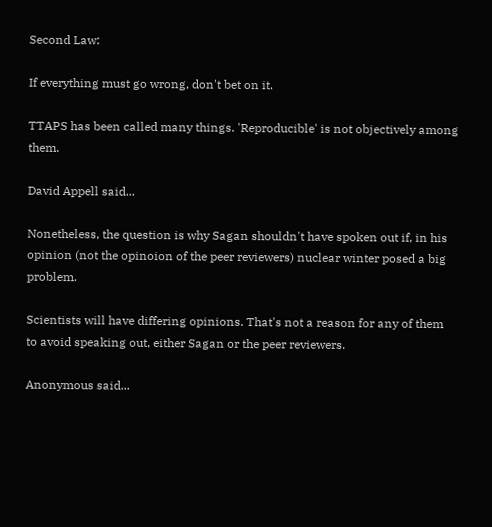Second Law:

If everything must go wrong, don't bet on it.

TTAPS has been called many things. 'Reproducible' is not objectively among them.

David Appell said...

Nonetheless, the question is why Sagan shouldn't have spoken out if, in his opinion (not the opinoion of the peer reviewers) nuclear winter posed a big problem.

Scientists will have differing opinions. That's not a reason for any of them to avoid speaking out, either Sagan or the peer reviewers.

Anonymous said...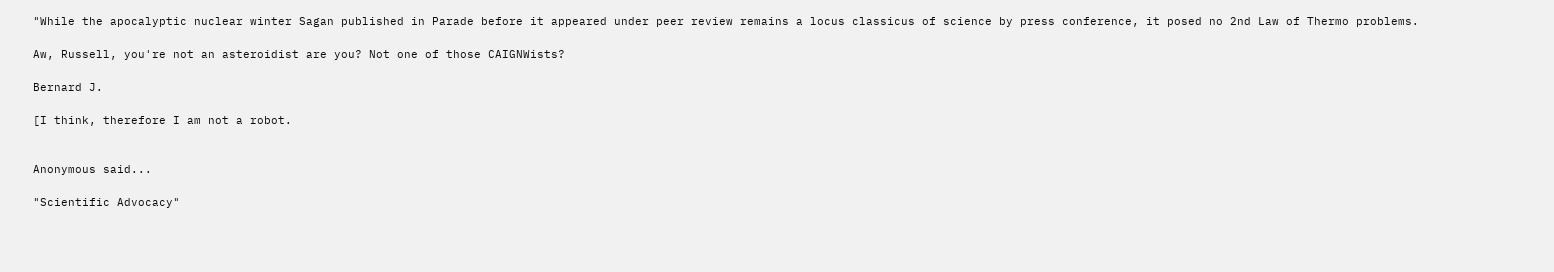"While the apocalyptic nuclear winter Sagan published in Parade before it appeared under peer review remains a locus classicus of science by press conference, it posed no 2nd Law of Thermo problems.

Aw, Russell, you're not an asteroidist are you? Not one of those CAIGNWists?

Bernard J.

[I think, therefore I am not a robot.


Anonymous said...

"Scientific Advocacy"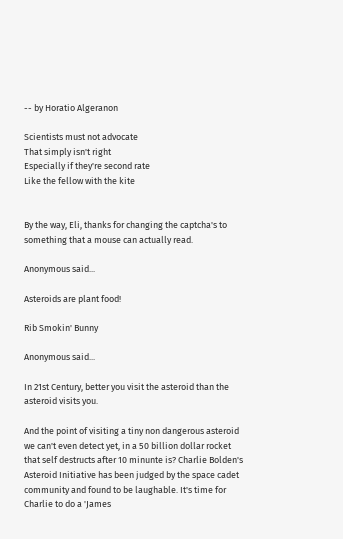-- by Horatio Algeranon

Scientists must not advocate
That simply isn't right
Especially if they're second rate
Like the fellow with the kite


By the way, Eli, thanks for changing the captcha's to something that a mouse can actually read.

Anonymous said...

Asteroids are plant food!

Rib Smokin' Bunny

Anonymous said...

In 21st Century, better you visit the asteroid than the asteroid visits you.

And the point of visiting a tiny non dangerous asteroid we can't even detect yet, in a 50 billion dollar rocket that self destructs after 10 minunte is? Charlie Bolden's Asteroid Initiative has been judged by the space cadet community and found to be laughable. It's time for Charlie to do a 'James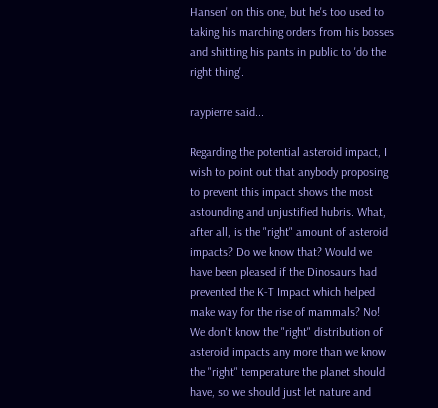Hansen' on this one, but he's too used to taking his marching orders from his bosses and shitting his pants in public to 'do the right thing'.

raypierre said...

Regarding the potential asteroid impact, I wish to point out that anybody proposing to prevent this impact shows the most astounding and unjustified hubris. What, after all, is the "right" amount of asteroid impacts? Do we know that? Would we have been pleased if the Dinosaurs had prevented the K-T Impact which helped make way for the rise of mammals? No! We don't know the "right" distribution of asteroid impacts any more than we know the "right" temperature the planet should have, so we should just let nature and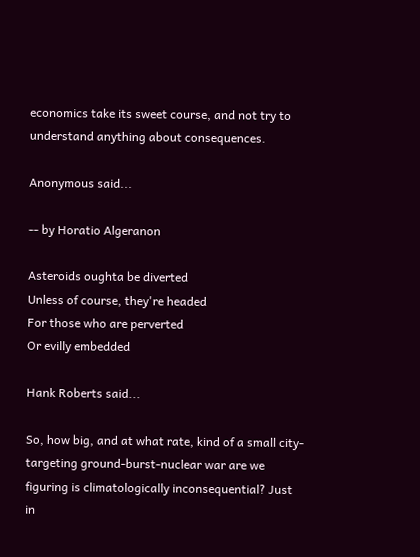economics take its sweet course, and not try to understand anything about consequences.

Anonymous said...

-- by Horatio Algeranon

Asteroids oughta be diverted
Unless of course, they're headed
For those who are perverted
Or evilly embedded

Hank Roberts said...

So, how big, and at what rate, kind of a small city-targeting ground-burst-nuclear war are we figuring is climatologically inconsequential? Just in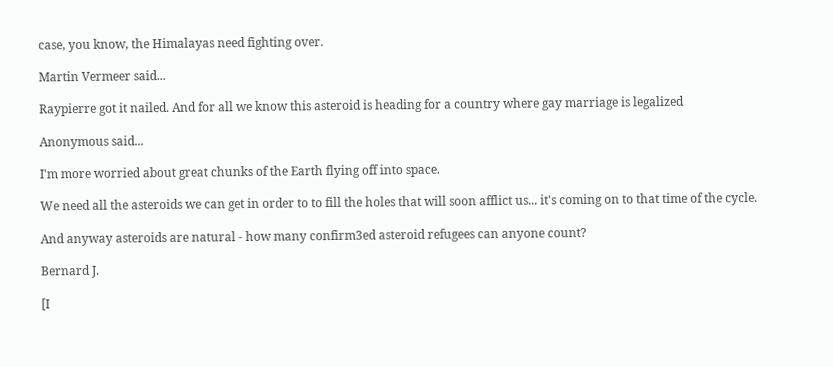case, you know, the Himalayas need fighting over.

Martin Vermeer said...

Raypierre got it nailed. And for all we know this asteroid is heading for a country where gay marriage is legalized

Anonymous said...

I'm more worried about great chunks of the Earth flying off into space.

We need all the asteroids we can get in order to to fill the holes that will soon afflict us... it's coming on to that time of the cycle.

And anyway asteroids are natural - how many confirm3ed asteroid refugees can anyone count?

Bernard J.

[I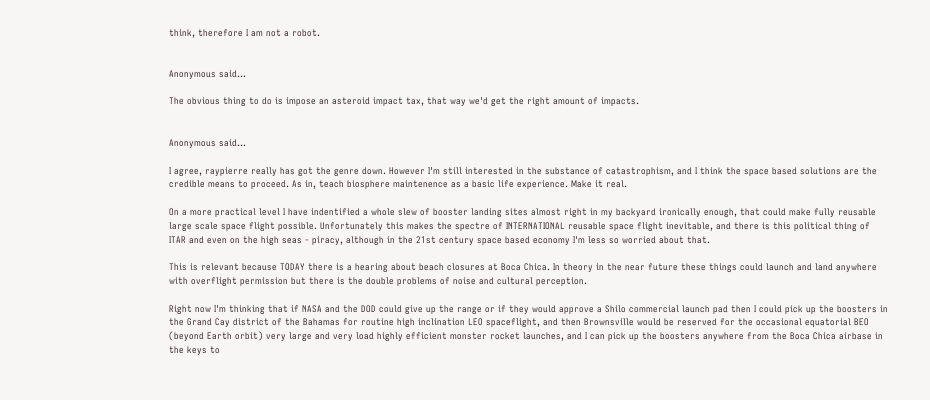think, therefore I am not a robot.


Anonymous said...

The obvious thing to do is impose an asteroid impact tax, that way we'd get the right amount of impacts.


Anonymous said...

I agree, raypierre really has got the genre down. However I'm still interested in the substance of catastrophism, and I think the space based solutions are the credible means to proceed. As in, teach biosphere maintenence as a basic life experience. Make it real.

On a more practical level I have indentified a whole slew of booster landing sites almost right in my backyard ironically enough, that could make fully reusable large scale space flight possible. Unfortunately this makes the spectre of INTERNATIONAL reusable space flight inevitable, and there is this political thing of ITAR and even on the high seas - piracy, although in the 21st century space based economy I'm less so worried about that.

This is relevant because TODAY there is a hearing about beach closures at Boca Chica. In theory in the near future these things could launch and land anywhere with overflight permission but there is the double problems of noise and cultural perception.

Right now I'm thinking that if NASA and the DOD could give up the range or if they would approve a Shilo commercial launch pad then I could pick up the boosters in the Grand Cay district of the Bahamas for routine high inclination LEO spaceflight, and then Brownsville would be reserved for the occasional equatorial BEO (beyond Earth orbit) very large and very load highly efficient monster rocket launches, and I can pick up the boosters anywhere from the Boca Chica airbase in the keys to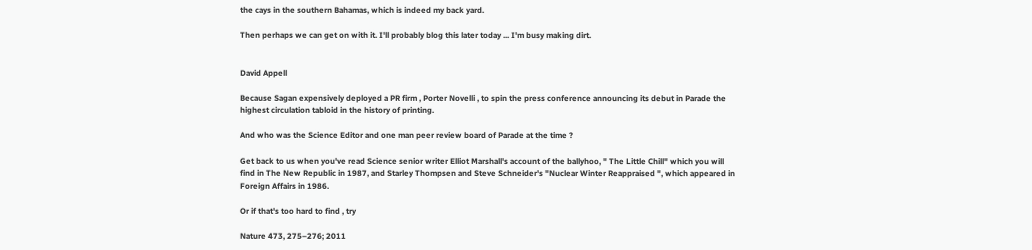the cays in the southern Bahamas, which is indeed my back yard.

Then perhaps we can get on with it. I'll probably blog this later today ... I'm busy making dirt.


David Appell

Because Sagan expensively deployed a PR firm , Porter Novelli , to spin the press conference announcing its debut in Parade the highest circulation tabloid in the history of printing.

And who was the Science Editor and one man peer review board of Parade at the time ?

Get back to us when you've read Science senior writer Elliot Marshall's account of the ballyhoo, " The Little Chill" which you will find in The New Republic in 1987, and Starley Thompsen and Steve Schneider's "Nuclear Winter Reappraised ", which appeared in Foreign Affairs in 1986.

Or if that's too hard to find , try

Nature 473, 275–276; 2011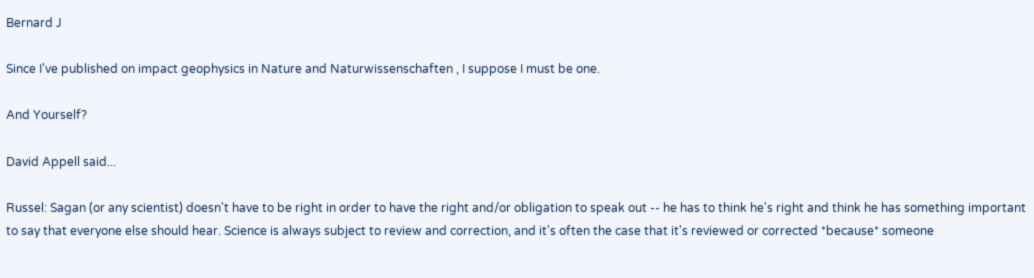Bernard J

Since I've published on impact geophysics in Nature and Naturwissenschaften , I suppose I must be one.

And Yourself?

David Appell said...

Russel: Sagan (or any scientist) doesn't have to be right in order to have the right and/or obligation to speak out -- he has to think he's right and think he has something important to say that everyone else should hear. Science is always subject to review and correction, and it's often the case that it's reviewed or corrected *because* someone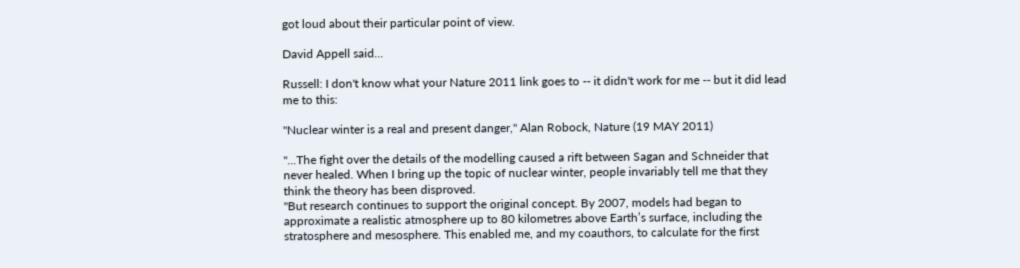got loud about their particular point of view.

David Appell said...

Russell: I don't know what your Nature 2011 link goes to -- it didn't work for me -- but it did lead me to this:

"Nuclear winter is a real and present danger," Alan Robock, Nature (19 MAY 2011)

"...The fight over the details of the modelling caused a rift between Sagan and Schneider that never healed. When I bring up the topic of nuclear winter, people invariably tell me that they think the theory has been disproved.
"But research continues to support the original concept. By 2007, models had began to approximate a realistic atmosphere up to 80 kilometres above Earth’s surface, including the stratosphere and mesosphere. This enabled me, and my coauthors, to calculate for the first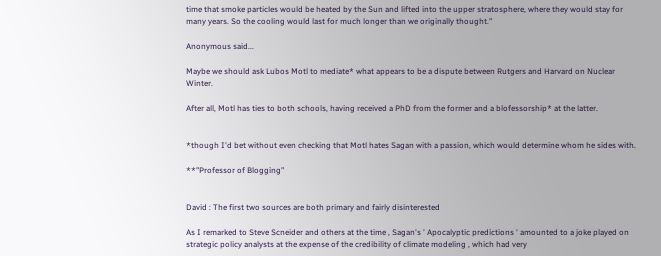time that smoke particles would be heated by the Sun and lifted into the upper stratosphere, where they would stay for many years. So the cooling would last for much longer than we originally thought."

Anonymous said...

Maybe we should ask Lubos Motl to mediate* what appears to be a dispute between Rutgers and Harvard on Nuclear Winter.

After all, Motl has ties to both schools, having received a PhD from the former and a blofessorship* at the latter.


*though I'd bet without even checking that Motl hates Sagan with a passion, which would determine whom he sides with.

**"Professor of Blogging"


David : The first two sources are both primary and fairly disinterested

As I remarked to Steve Scneider and others at the time , Sagan's ' Apocalyptic predictions ' amounted to a joke played on strategic policy analysts at the expense of the credibility of climate modeling , which had very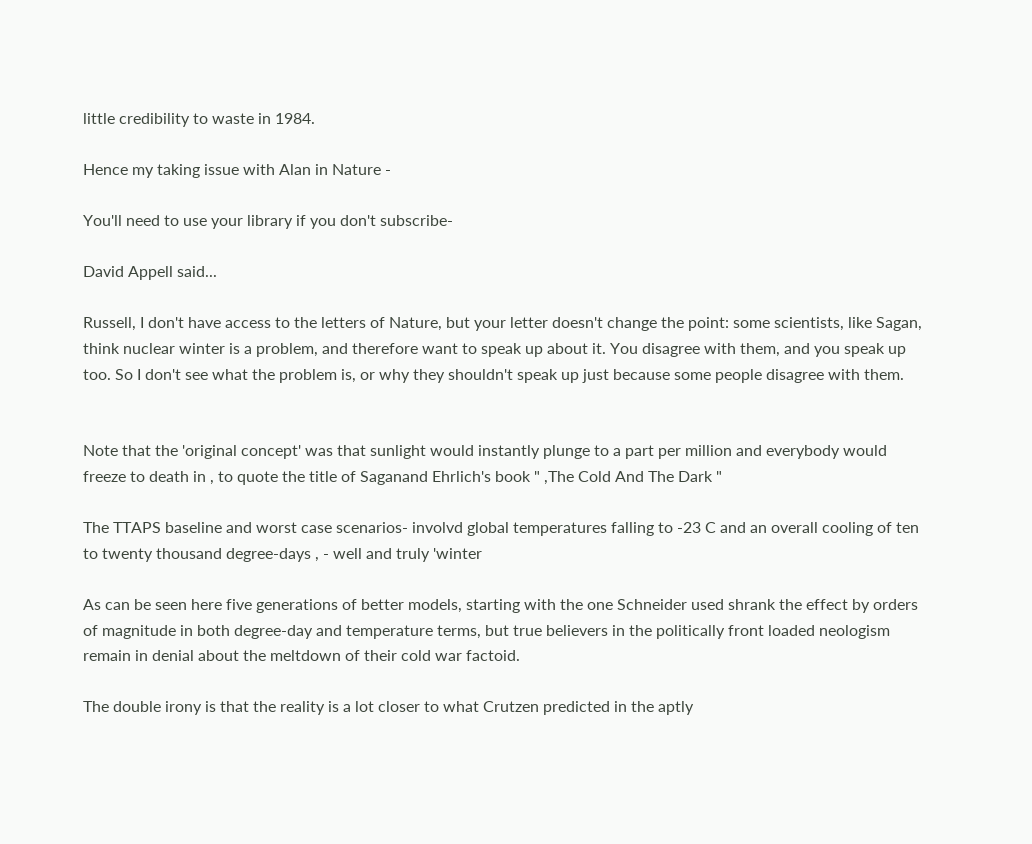little credibility to waste in 1984.

Hence my taking issue with Alan in Nature -

You'll need to use your library if you don't subscribe-

David Appell said...

Russell, I don't have access to the letters of Nature, but your letter doesn't change the point: some scientists, like Sagan, think nuclear winter is a problem, and therefore want to speak up about it. You disagree with them, and you speak up too. So I don't see what the problem is, or why they shouldn't speak up just because some people disagree with them.


Note that the 'original concept' was that sunlight would instantly plunge to a part per million and everybody would freeze to death in , to quote the title of Saganand Ehrlich's book " ,The Cold And The Dark "

The TTAPS baseline and worst case scenarios- involvd global temperatures falling to -23 C and an overall cooling of ten to twenty thousand degree-days , - well and truly 'winter

As can be seen here five generations of better models, starting with the one Schneider used shrank the effect by orders of magnitude in both degree-day and temperature terms, but true believers in the politically front loaded neologism remain in denial about the meltdown of their cold war factoid.

The double irony is that the reality is a lot closer to what Crutzen predicted in the aptly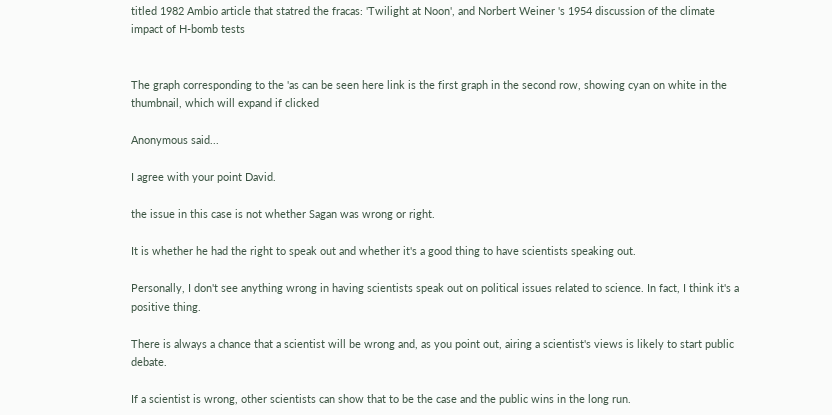titled 1982 Ambio article that statred the fracas: 'Twilight at Noon', and Norbert Weiner 's 1954 discussion of the climate impact of H-bomb tests


The graph corresponding to the 'as can be seen here link is the first graph in the second row, showing cyan on white in the thumbnail, which will expand if clicked

Anonymous said...

I agree with your point David.

the issue in this case is not whether Sagan was wrong or right.

It is whether he had the right to speak out and whether it's a good thing to have scientists speaking out.

Personally, I don't see anything wrong in having scientists speak out on political issues related to science. In fact, I think it's a positive thing.

There is always a chance that a scientist will be wrong and, as you point out, airing a scientist's views is likely to start public debate.

If a scientist is wrong, other scientists can show that to be the case and the public wins in the long run.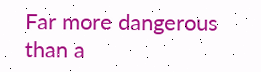Far more dangerous than a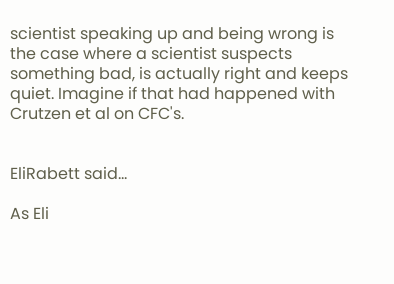scientist speaking up and being wrong is the case where a scientist suspects something bad, is actually right and keeps quiet. Imagine if that had happened with Crutzen et al on CFC's.


EliRabett said...

As Eli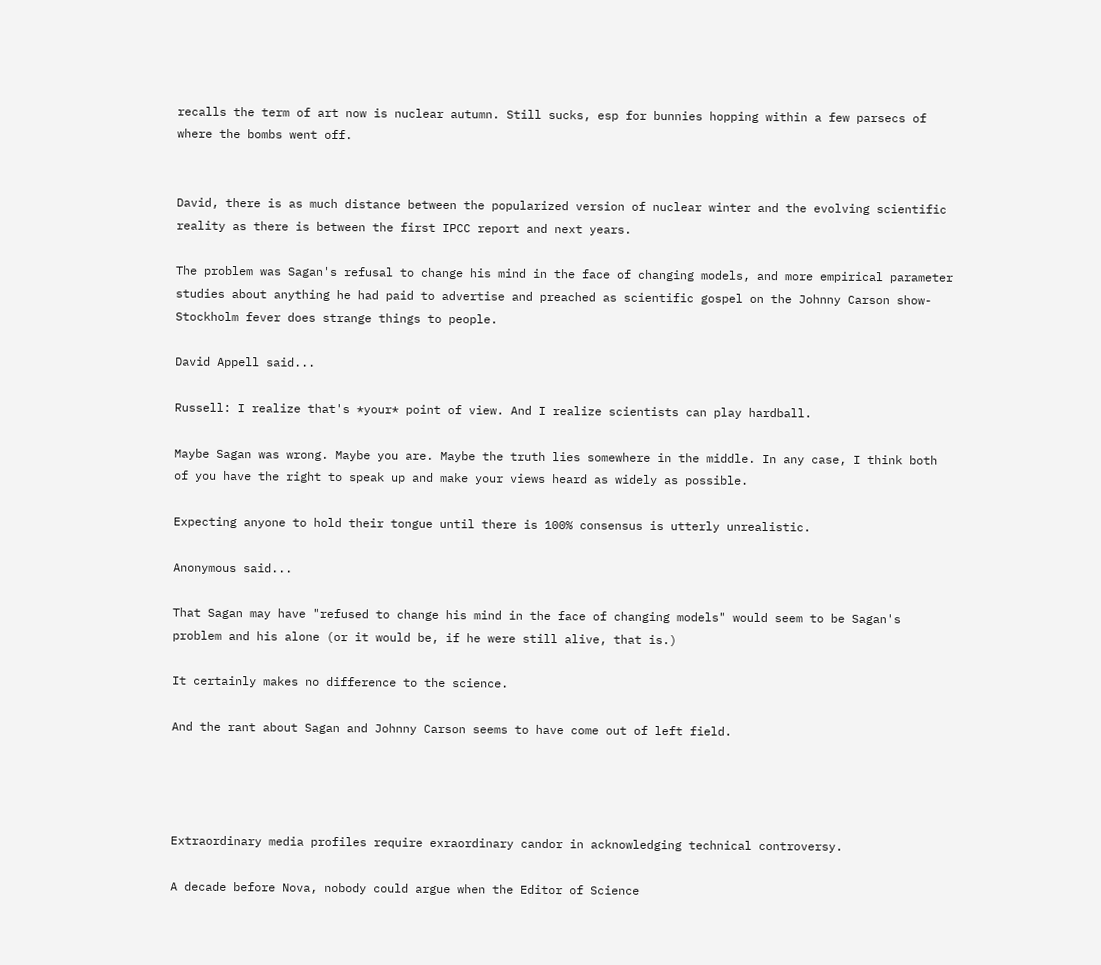recalls the term of art now is nuclear autumn. Still sucks, esp for bunnies hopping within a few parsecs of where the bombs went off.


David, there is as much distance between the popularized version of nuclear winter and the evolving scientific reality as there is between the first IPCC report and next years.

The problem was Sagan's refusal to change his mind in the face of changing models, and more empirical parameter studies about anything he had paid to advertise and preached as scientific gospel on the Johnny Carson show- Stockholm fever does strange things to people.

David Appell said...

Russell: I realize that's *your* point of view. And I realize scientists can play hardball.

Maybe Sagan was wrong. Maybe you are. Maybe the truth lies somewhere in the middle. In any case, I think both of you have the right to speak up and make your views heard as widely as possible.

Expecting anyone to hold their tongue until there is 100% consensus is utterly unrealistic.

Anonymous said...

That Sagan may have "refused to change his mind in the face of changing models" would seem to be Sagan's problem and his alone (or it would be, if he were still alive, that is.)

It certainly makes no difference to the science.

And the rant about Sagan and Johnny Carson seems to have come out of left field.




Extraordinary media profiles require exraordinary candor in acknowledging technical controversy.

A decade before Nova, nobody could argue when the Editor of Science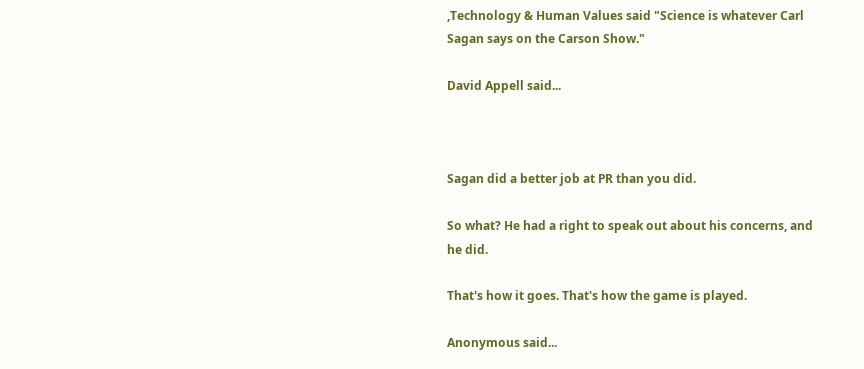,Technology & Human Values said "Science is whatever Carl Sagan says on the Carson Show."

David Appell said...



Sagan did a better job at PR than you did.

So what? He had a right to speak out about his concerns, and he did.

That's how it goes. That's how the game is played.

Anonymous said...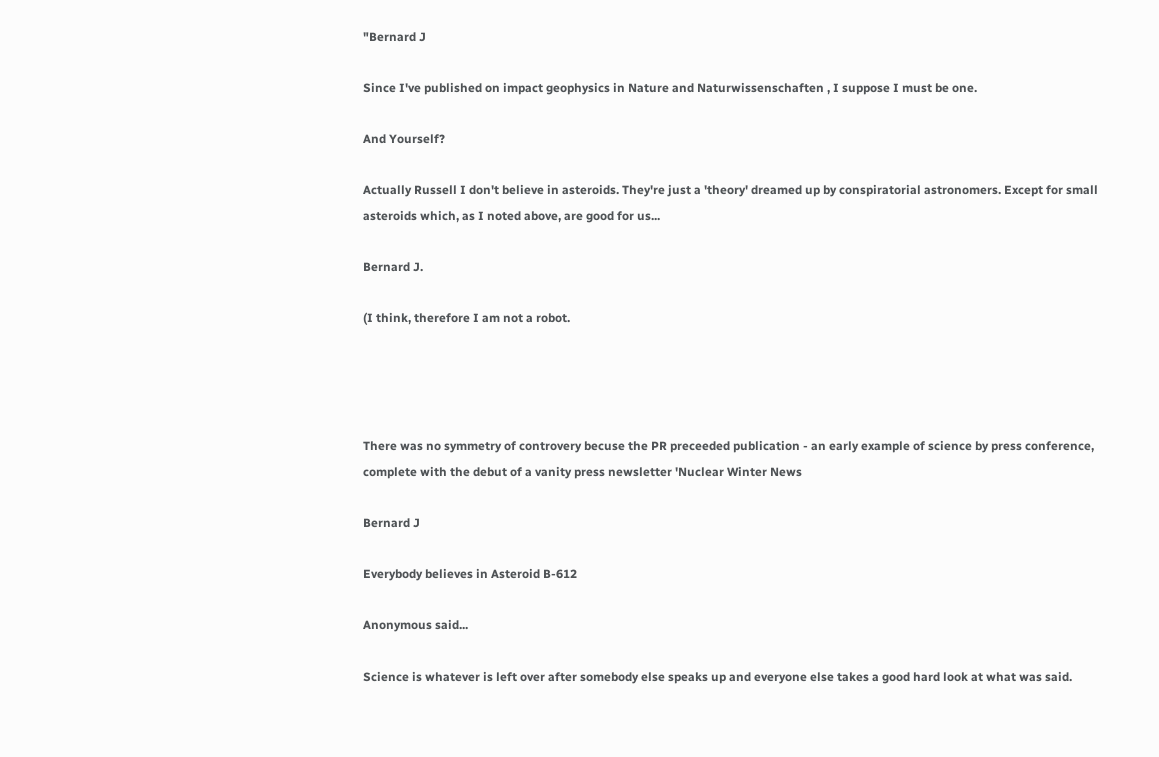"Bernard J

Since I've published on impact geophysics in Nature and Naturwissenschaften , I suppose I must be one.

And Yourself?

Actually Russell I don't believe in asteroids. They're just a 'theory' dreamed up by conspiratorial astronomers. Except for small asteroids which, as I noted above, are good for us...

Bernard J.

(I think, therefore I am not a robot.




There was no symmetry of controvery becuse the PR preceeded publication - an early example of science by press conference, complete with the debut of a vanity press newsletter 'Nuclear Winter News

Bernard J

Everybody believes in Asteroid B-612

Anonymous said...

Science is whatever is left over after somebody else speaks up and everyone else takes a good hard look at what was said.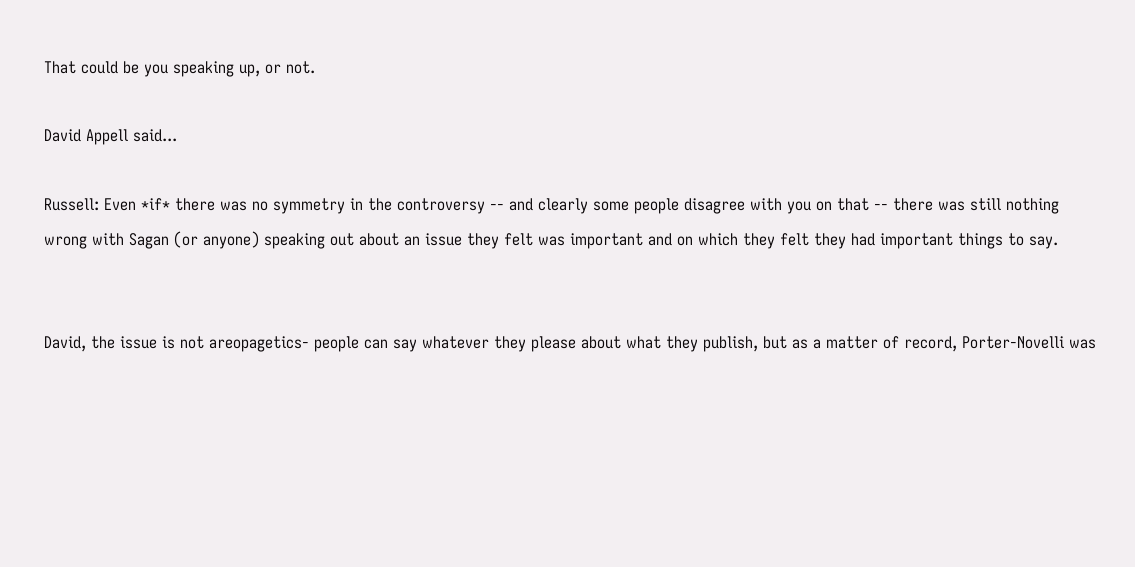That could be you speaking up, or not.

David Appell said...

Russell: Even *if* there was no symmetry in the controversy -- and clearly some people disagree with you on that -- there was still nothing wrong with Sagan (or anyone) speaking out about an issue they felt was important and on which they felt they had important things to say.


David, the issue is not areopagetics- people can say whatever they please about what they publish, but as a matter of record, Porter-Novelli was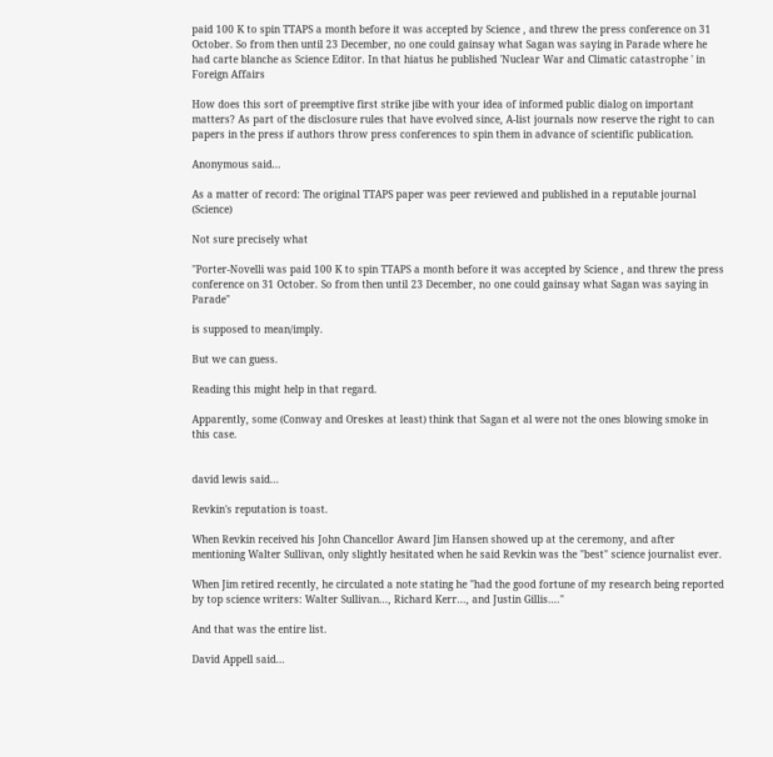paid 100 K to spin TTAPS a month before it was accepted by Science , and threw the press conference on 31 October. So from then until 23 December, no one could gainsay what Sagan was saying in Parade where he had carte blanche as Science Editor. In that hiatus he published 'Nuclear War and Climatic catastrophe ' in Foreign Affairs

How does this sort of preemptive first strike jibe with your idea of informed public dialog on important matters? As part of the disclosure rules that have evolved since, A-list journals now reserve the right to can papers in the press if authors throw press conferences to spin them in advance of scientific publication.

Anonymous said...

As a matter of record: The original TTAPS paper was peer reviewed and published in a reputable journal (Science)

Not sure precisely what

"Porter-Novelli was paid 100 K to spin TTAPS a month before it was accepted by Science , and threw the press conference on 31 October. So from then until 23 December, no one could gainsay what Sagan was saying in Parade"

is supposed to mean/imply.

But we can guess.

Reading this might help in that regard.

Apparently, some (Conway and Oreskes at least) think that Sagan et al were not the ones blowing smoke in this case.


david lewis said...

Revkin's reputation is toast.

When Revkin received his John Chancellor Award Jim Hansen showed up at the ceremony, and after mentioning Walter Sullivan, only slightly hesitated when he said Revkin was the "best" science journalist ever.

When Jim retired recently, he circulated a note stating he "had the good fortune of my research being reported by top science writers: Walter Sullivan..., Richard Kerr..., and Justin Gillis...."

And that was the entire list.

David Appell said...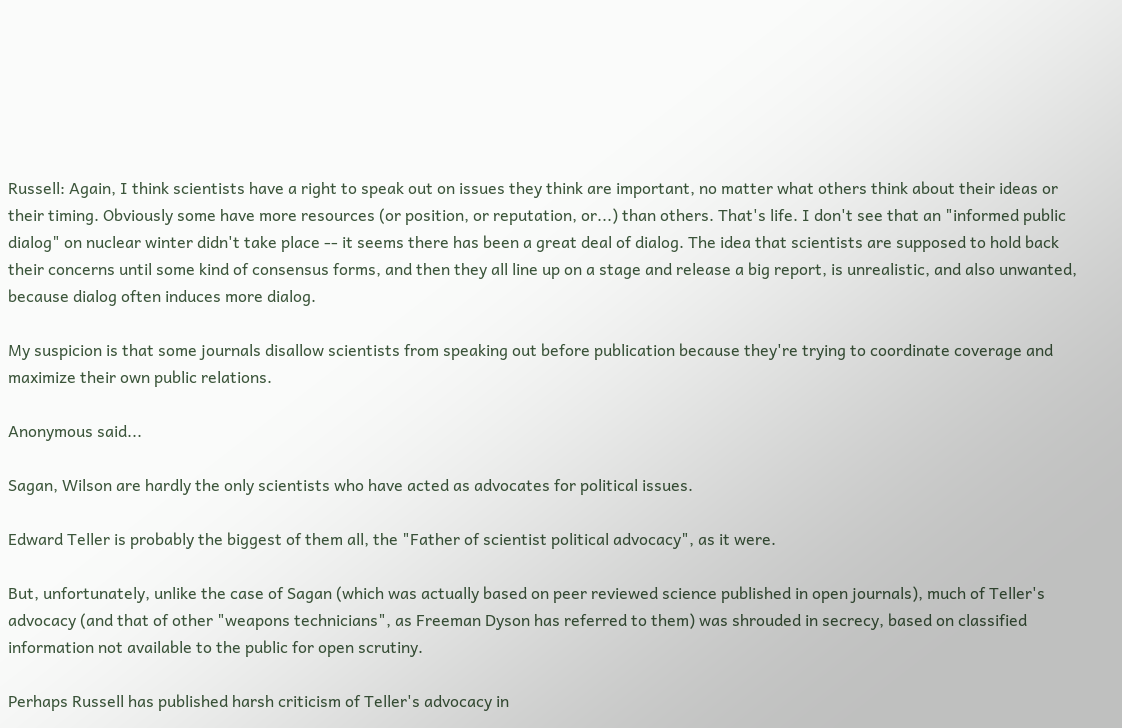Russell: Again, I think scientists have a right to speak out on issues they think are important, no matter what others think about their ideas or their timing. Obviously some have more resources (or position, or reputation, or...) than others. That's life. I don't see that an "informed public dialog" on nuclear winter didn't take place -- it seems there has been a great deal of dialog. The idea that scientists are supposed to hold back their concerns until some kind of consensus forms, and then they all line up on a stage and release a big report, is unrealistic, and also unwanted, because dialog often induces more dialog.

My suspicion is that some journals disallow scientists from speaking out before publication because they're trying to coordinate coverage and maximize their own public relations.

Anonymous said...

Sagan, Wilson are hardly the only scientists who have acted as advocates for political issues.

Edward Teller is probably the biggest of them all, the "Father of scientist political advocacy", as it were.

But, unfortunately, unlike the case of Sagan (which was actually based on peer reviewed science published in open journals), much of Teller's advocacy (and that of other "weapons technicians", as Freeman Dyson has referred to them) was shrouded in secrecy, based on classified information not available to the public for open scrutiny.

Perhaps Russell has published harsh criticism of Teller's advocacy in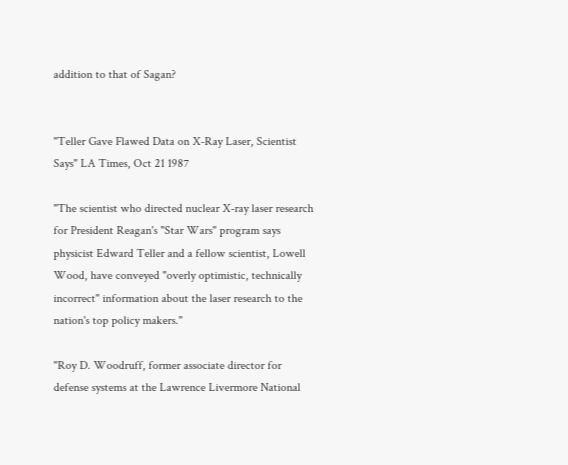addition to that of Sagan?


"Teller Gave Flawed Data on X-Ray Laser, Scientist Says" LA Times, Oct 21 1987

"The scientist who directed nuclear X-ray laser research for President Reagan's "Star Wars" program says physicist Edward Teller and a fellow scientist, Lowell Wood, have conveyed "overly optimistic, technically incorrect" information about the laser research to the nation's top policy makers."

"Roy D. Woodruff, former associate director for defense systems at the Lawrence Livermore National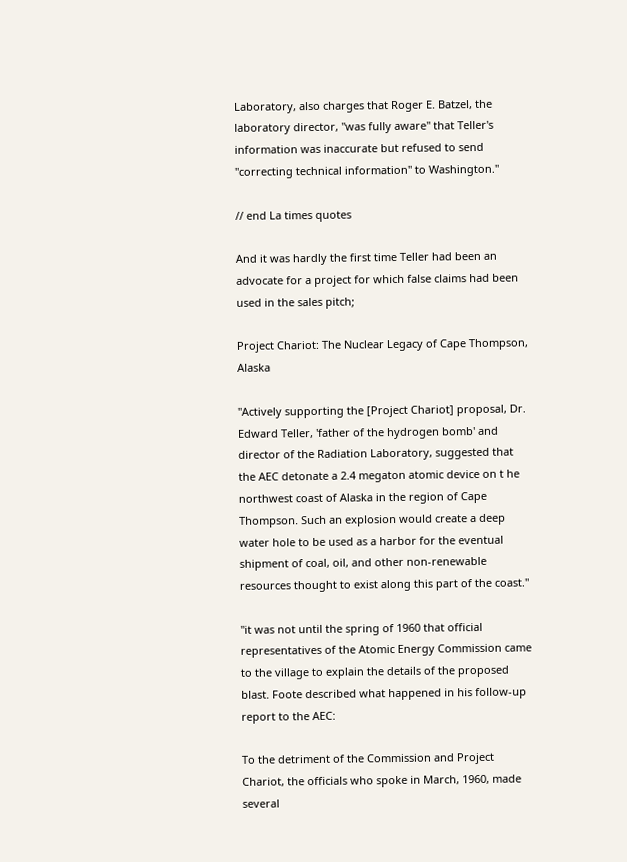Laboratory, also charges that Roger E. Batzel, the laboratory director, "was fully aware" that Teller's information was inaccurate but refused to send "correcting technical information" to Washington."

// end La times quotes

And it was hardly the first time Teller had been an advocate for a project for which false claims had been used in the sales pitch;

Project Chariot: The Nuclear Legacy of Cape Thompson, Alaska

"Actively supporting the [Project Chariot] proposal, Dr. Edward Teller, 'father of the hydrogen bomb' and director of the Radiation Laboratory, suggested that the AEC detonate a 2.4 megaton atomic device on t he northwest coast of Alaska in the region of Cape Thompson. Such an explosion would create a deep water hole to be used as a harbor for the eventual shipment of coal, oil, and other non-renewable resources thought to exist along this part of the coast."

"it was not until the spring of 1960 that official representatives of the Atomic Energy Commission came to the village to explain the details of the proposed blast. Foote described what happened in his follow-up report to the AEC:

To the detriment of the Commission and Project Chariot, the officials who spoke in March, 1960, made several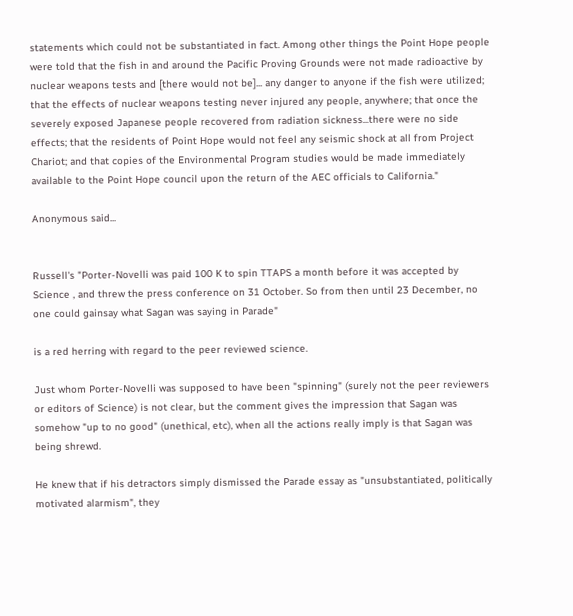statements which could not be substantiated in fact. Among other things the Point Hope people were told that the fish in and around the Pacific Proving Grounds were not made radioactive by nuclear weapons tests and [there would not be]... any danger to anyone if the fish were utilized; that the effects of nuclear weapons testing never injured any people, anywhere; that once the severely exposed Japanese people recovered from radiation sickness...there were no side effects; that the residents of Point Hope would not feel any seismic shock at all from Project Chariot; and that copies of the Environmental Program studies would be made immediately available to the Point Hope council upon the return of the AEC officials to California."

Anonymous said...


Russell's "Porter-Novelli was paid 100 K to spin TTAPS a month before it was accepted by Science , and threw the press conference on 31 October. So from then until 23 December, no one could gainsay what Sagan was saying in Parade"

is a red herring with regard to the peer reviewed science.

Just whom Porter-Novelli was supposed to have been "spinning" (surely not the peer reviewers or editors of Science) is not clear, but the comment gives the impression that Sagan was somehow "up to no good" (unethical, etc), when all the actions really imply is that Sagan was being shrewd.

He knew that if his detractors simply dismissed the Parade essay as "unsubstantiated, politically motivated alarmism", they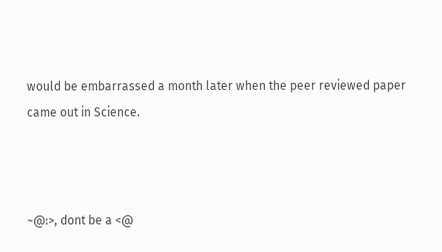would be embarrassed a month later when the peer reviewed paper came out in Science.



~@:>, dont be a <@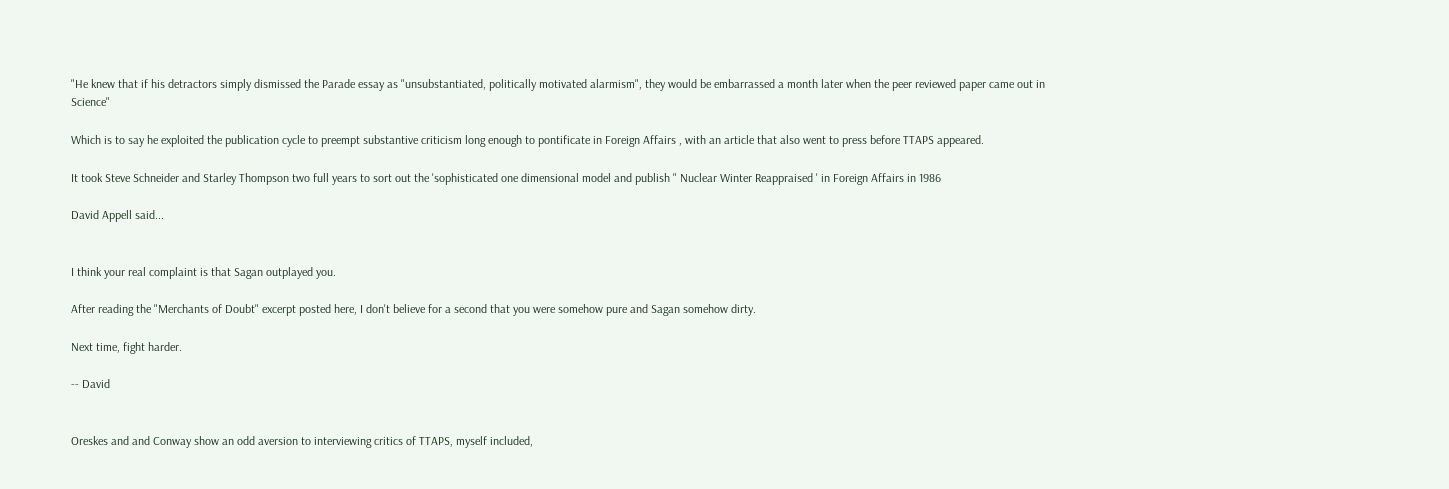"He knew that if his detractors simply dismissed the Parade essay as "unsubstantiated, politically motivated alarmism", they would be embarrassed a month later when the peer reviewed paper came out in Science"

Which is to say he exploited the publication cycle to preempt substantive criticism long enough to pontificate in Foreign Affairs , with an article that also went to press before TTAPS appeared.

It took Steve Schneider and Starley Thompson two full years to sort out the 'sophisticated one dimensional model and publish " Nuclear Winter Reappraised ' in Foreign Affairs in 1986

David Appell said...


I think your real complaint is that Sagan outplayed you.

After reading the "Merchants of Doubt" excerpt posted here, I don't believe for a second that you were somehow pure and Sagan somehow dirty.

Next time, fight harder.

-- David


Oreskes and and Conway show an odd aversion to interviewing critics of TTAPS, myself included,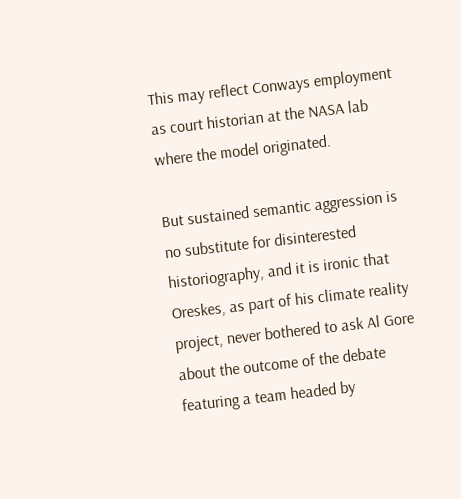This may reflect Conways employment as court historian at the NASA lab where the model originated.

But sustained semantic aggression is no substitute for disinterested historiography, and it is ironic that Oreskes, as part of his climate reality project, never bothered to ask Al Gore about the outcome of the debate featuring a team headed by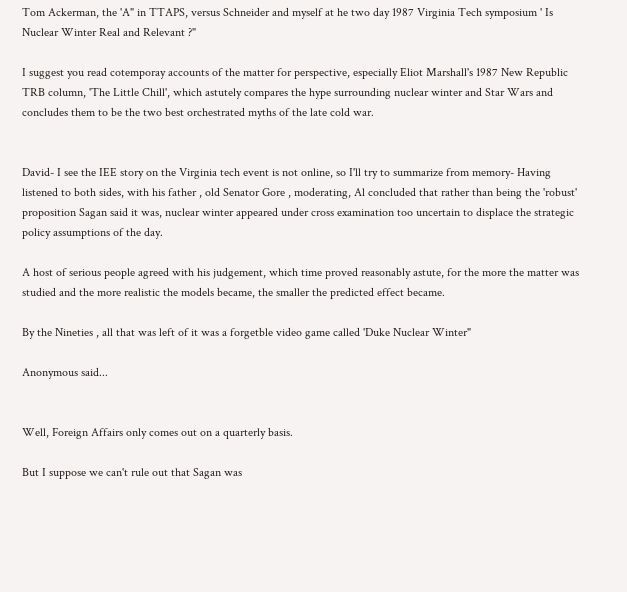Tom Ackerman, the 'A" in TTAPS, versus Schneider and myself at he two day 1987 Virginia Tech symposium ' Is Nuclear Winter Real and Relevant ?"

I suggest you read cotemporay accounts of the matter for perspective, especially Eliot Marshall's 1987 New Republic TRB column, 'The Little Chill', which astutely compares the hype surrounding nuclear winter and Star Wars and concludes them to be the two best orchestrated myths of the late cold war.


David- I see the IEE story on the Virginia tech event is not online, so I'll try to summarize from memory- Having listened to both sides, with his father , old Senator Gore , moderating, Al concluded that rather than being the 'robust' proposition Sagan said it was, nuclear winter appeared under cross examination too uncertain to displace the strategic policy assumptions of the day.

A host of serious people agreed with his judgement, which time proved reasonably astute, for the more the matter was studied and the more realistic the models became, the smaller the predicted effect became.

By the Nineties , all that was left of it was a forgetble video game called 'Duke Nuclear Winter"

Anonymous said...


Well, Foreign Affairs only comes out on a quarterly basis.

But I suppose we can't rule out that Sagan was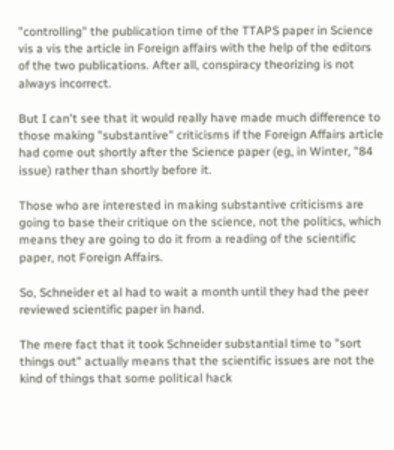"controlling" the publication time of the TTAPS paper in Science vis a vis the article in Foreign affairs with the help of the editors of the two publications. After all, conspiracy theorizing is not always incorrect.

But I can't see that it would really have made much difference to those making "substantive" criticisms if the Foreign Affairs article had come out shortly after the Science paper (eg, in Winter, "84 issue) rather than shortly before it.

Those who are interested in making substantive criticisms are going to base their critique on the science, not the politics, which means they are going to do it from a reading of the scientific paper, not Foreign Affairs.

So, Schneider et al had to wait a month until they had the peer reviewed scientific paper in hand.

The mere fact that it took Schneider substantial time to "sort things out" actually means that the scientific issues are not the kind of things that some political hack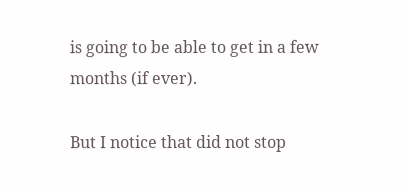is going to be able to get in a few months (if ever).

But I notice that did not stop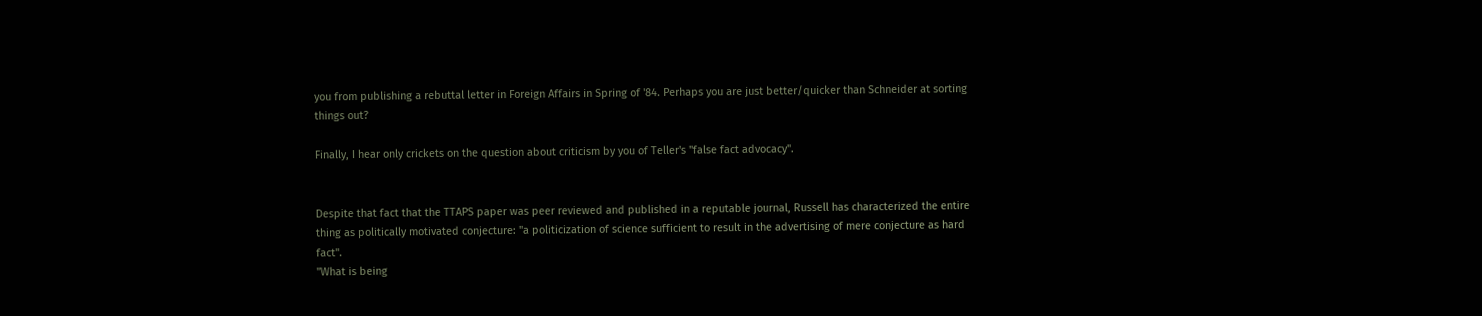you from publishing a rebuttal letter in Foreign Affairs in Spring of '84. Perhaps you are just better/quicker than Schneider at sorting things out?

Finally, I hear only crickets on the question about criticism by you of Teller's "false fact advocacy".


Despite that fact that the TTAPS paper was peer reviewed and published in a reputable journal, Russell has characterized the entire thing as politically motivated conjecture: "a politicization of science sufficient to result in the advertising of mere conjecture as hard fact".
"What is being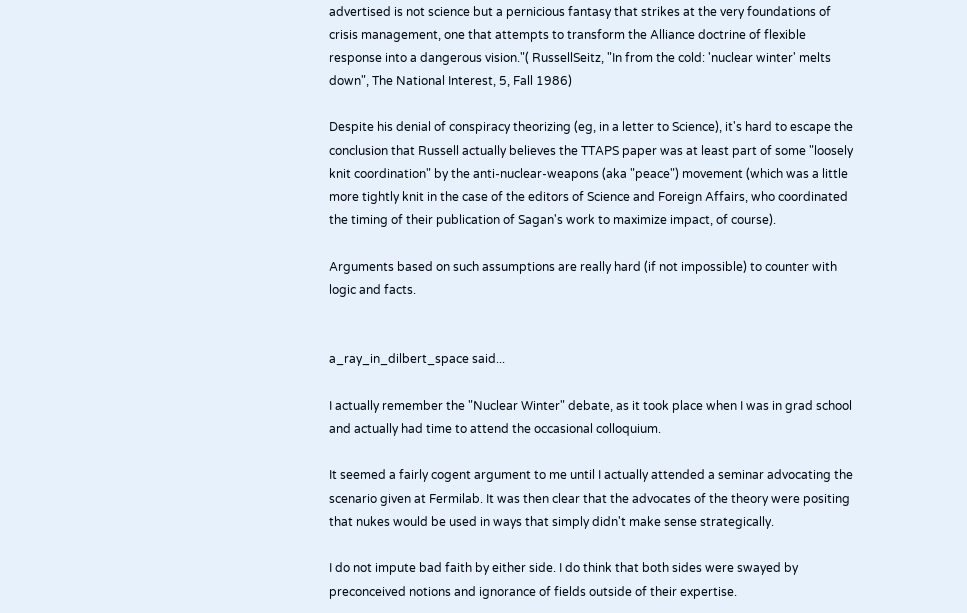advertised is not science but a pernicious fantasy that strikes at the very foundations of crisis management, one that attempts to transform the Alliance doctrine of flexible response into a dangerous vision."( RussellSeitz, "In from the cold: 'nuclear winter' melts down", The National Interest, 5, Fall 1986)

Despite his denial of conspiracy theorizing (eg, in a letter to Science), it's hard to escape the conclusion that Russell actually believes the TTAPS paper was at least part of some "loosely knit coordination" by the anti-nuclear-weapons (aka "peace") movement (which was a little more tightly knit in the case of the editors of Science and Foreign Affairs, who coordinated the timing of their publication of Sagan's work to maximize impact, of course).

Arguments based on such assumptions are really hard (if not impossible) to counter with logic and facts.


a_ray_in_dilbert_space said...

I actually remember the "Nuclear Winter" debate, as it took place when I was in grad school and actually had time to attend the occasional colloquium.

It seemed a fairly cogent argument to me until I actually attended a seminar advocating the scenario given at Fermilab. It was then clear that the advocates of the theory were positing that nukes would be used in ways that simply didn't make sense strategically.

I do not impute bad faith by either side. I do think that both sides were swayed by preconceived notions and ignorance of fields outside of their expertise.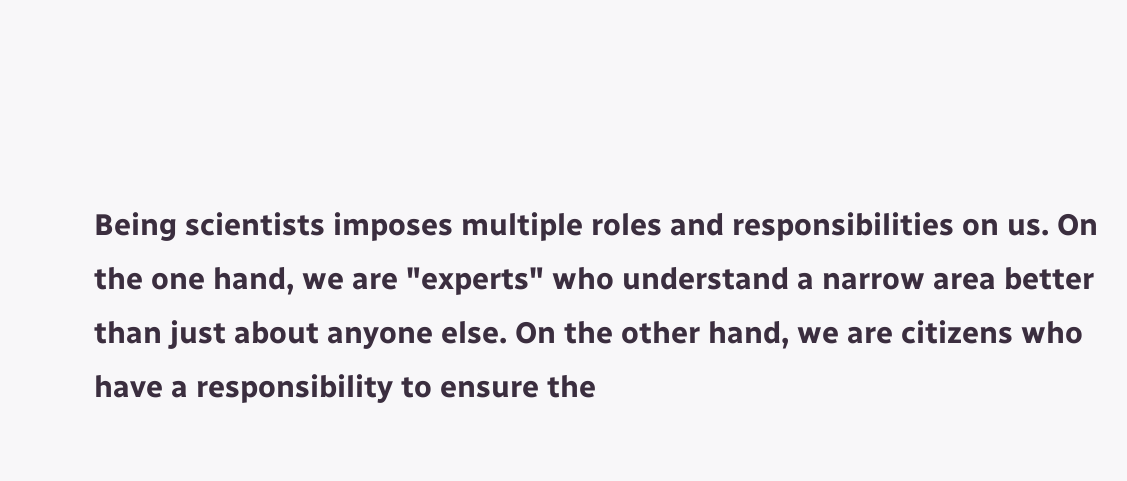Being scientists imposes multiple roles and responsibilities on us. On the one hand, we are "experts" who understand a narrow area better than just about anyone else. On the other hand, we are citizens who have a responsibility to ensure the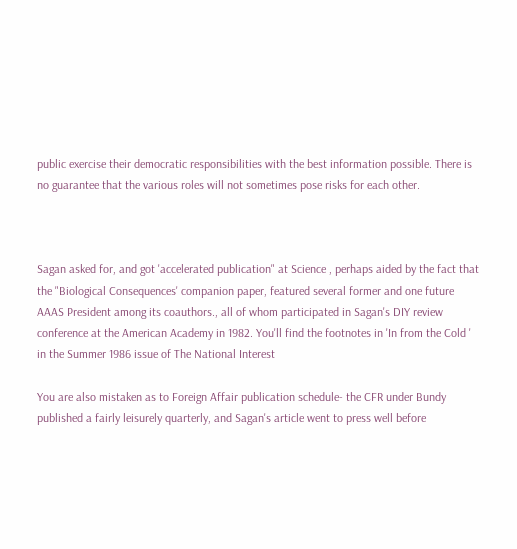public exercise their democratic responsibilities with the best information possible. There is no guarantee that the various roles will not sometimes pose risks for each other.



Sagan asked for, and got 'accelerated publication" at Science , perhaps aided by the fact that the "Biological Consequences' companion paper, featured several former and one future AAAS President among its coauthors., all of whom participated in Sagan's DIY review conference at the American Academy in 1982. You'll find the footnotes in 'In from the Cold ' in the Summer 1986 issue of The National Interest

You are also mistaken as to Foreign Affair publication schedule- the CFR under Bundy published a fairly leisurely quarterly, and Sagan's article went to press well before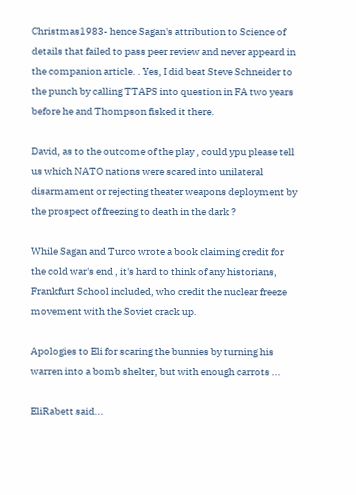Christmas1983- hence Sagan's attribution to Science of details that failed to pass peer review and never appeard in the companion article. . Yes, I did beat Steve Schneider to the punch by calling TTAPS into question in FA two years before he and Thompson fisked it there.

David, as to the outcome of the play , could ypu please tell us which NATO nations were scared into unilateral disarmament or rejecting theater weapons deployment by the prospect of freezing to death in the dark ?

While Sagan and Turco wrote a book claiming credit for the cold war's end , it's hard to think of any historians, Frankfurt School included, who credit the nuclear freeze movement with the Soviet crack up.

Apologies to Eli for scaring the bunnies by turning his warren into a bomb shelter, but with enough carrots ...

EliRabett said...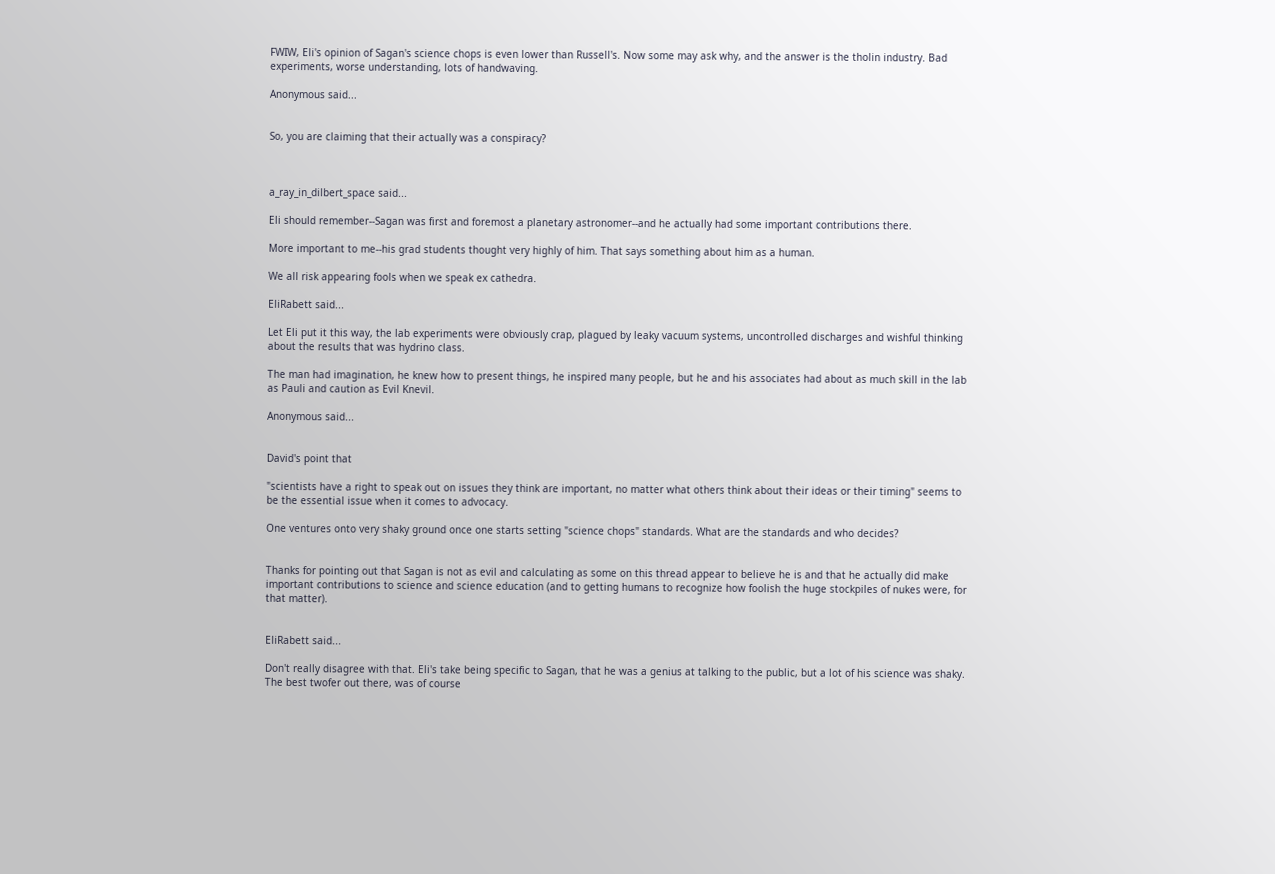FWIW, Eli's opinion of Sagan's science chops is even lower than Russell's. Now some may ask why, and the answer is the tholin industry. Bad experiments, worse understanding, lots of handwaving.

Anonymous said...


So, you are claiming that their actually was a conspiracy?



a_ray_in_dilbert_space said...

Eli should remember--Sagan was first and foremost a planetary astronomer--and he actually had some important contributions there.

More important to me--his grad students thought very highly of him. That says something about him as a human.

We all risk appearing fools when we speak ex cathedra.

EliRabett said...

Let Eli put it this way, the lab experiments were obviously crap, plagued by leaky vacuum systems, uncontrolled discharges and wishful thinking about the results that was hydrino class.

The man had imagination, he knew how to present things, he inspired many people, but he and his associates had about as much skill in the lab as Pauli and caution as Evil Knevil.

Anonymous said...


David's point that

"scientists have a right to speak out on issues they think are important, no matter what others think about their ideas or their timing" seems to be the essential issue when it comes to advocacy.

One ventures onto very shaky ground once one starts setting "science chops" standards. What are the standards and who decides?


Thanks for pointing out that Sagan is not as evil and calculating as some on this thread appear to believe he is and that he actually did make important contributions to science and science education (and to getting humans to recognize how foolish the huge stockpiles of nukes were, for that matter).


EliRabett said...

Don't really disagree with that. Eli's take being specific to Sagan, that he was a genius at talking to the public, but a lot of his science was shaky. The best twofer out there, was of course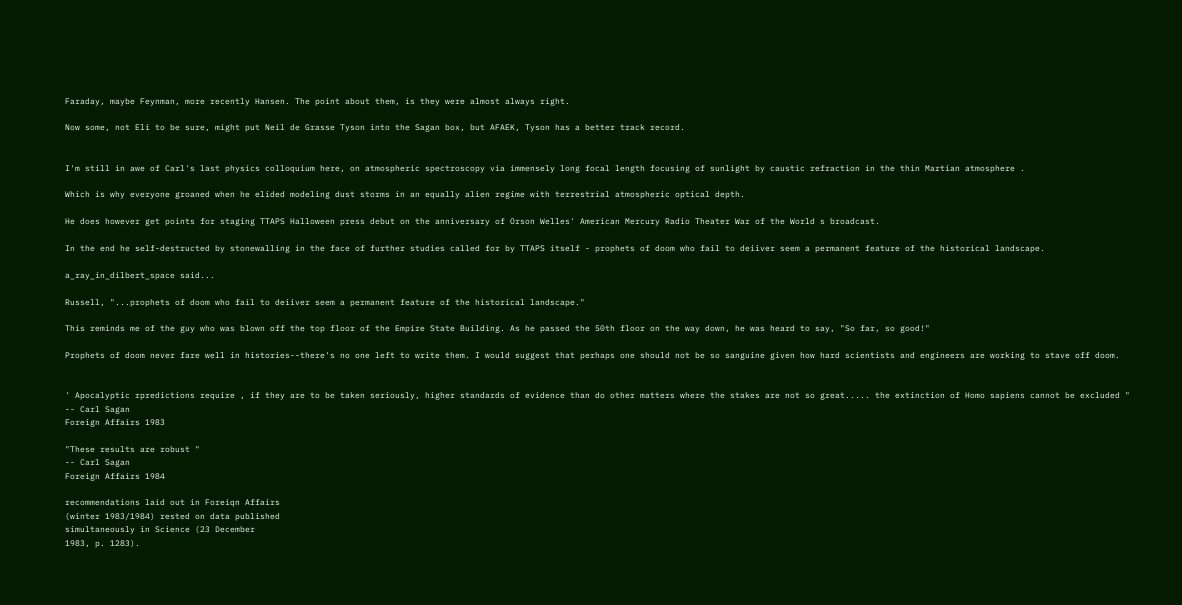Faraday, maybe Feynman, more recently Hansen. The point about them, is they were almost always right.

Now some, not Eli to be sure, might put Neil de Grasse Tyson into the Sagan box, but AFAEK, Tyson has a better track record.


I'm still in awe of Carl's last physics colloquium here, on atmospheric spectroscopy via immensely long focal length focusing of sunlight by caustic refraction in the thin Martian atmosphere .

Which is why everyone groaned when he elided modeling dust storms in an equally alien regime with terrestrial atmospheric optical depth.

He does however get points for staging TTAPS Halloween press debut on the anniversary of Orson Welles' American Mercury Radio Theater War of the World s broadcast.

In the end he self-destructed by stonewalling in the face of further studies called for by TTAPS itself - prophets of doom who fail to deiiver seem a permanent feature of the historical landscape.

a_ray_in_dilbert_space said...

Russell, "...prophets of doom who fail to deiiver seem a permanent feature of the historical landscape."

This reminds me of the guy who was blown off the top floor of the Empire State Building. As he passed the 50th floor on the way down, he was heard to say, "So far, so good!"

Prophets of doom never fare well in histories--there's no one left to write them. I would suggest that perhaps one should not be so sanguine given how hard scientists and engineers are working to stave off doom.


' Apocalyptic rpredictions require , if they are to be taken seriously, higher standards of evidence than do other matters where the stakes are not so great..... the extinction of Homo sapiens cannot be excluded "
-- Carl Sagan
Foreign Affairs 1983

"These results are robust "
-- Carl Sagan
Foreign Affairs 1984

recommendations laid out in Foreiqn Affairs
(winter 1983/1984) rested on data published
simultaneously in Science (23 December
1983, p. 1283).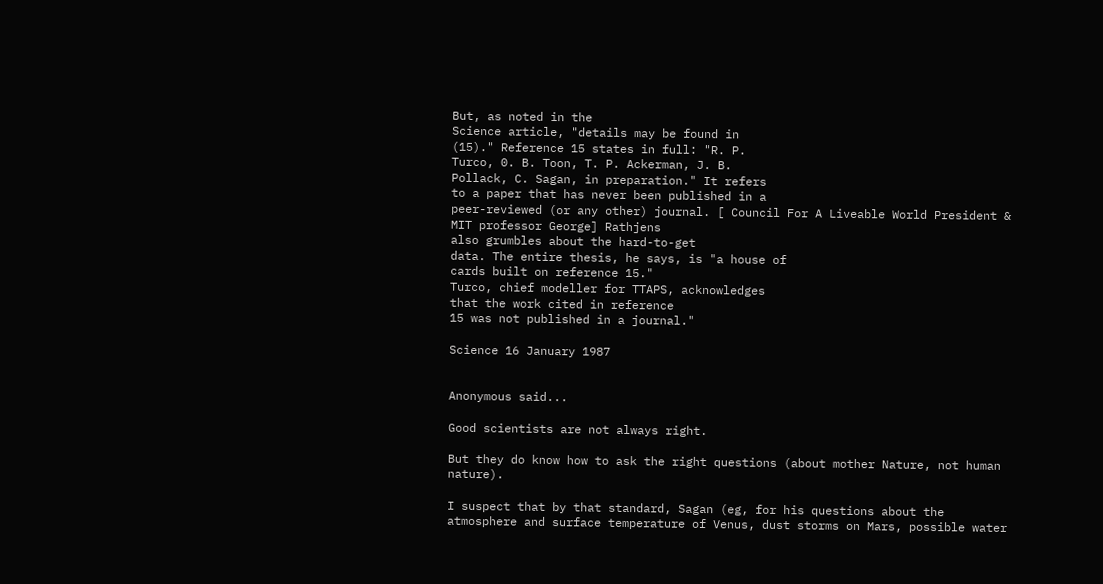But, as noted in the
Science article, "details may be found in
(15)." Reference 15 states in full: "R. P.
Turco, 0. B. Toon, T. P. Ackerman, J. B.
Pollack, C. Sagan, in preparation." It refers
to a paper that has never been published in a
peer-reviewed (or any other) journal. [ Council For A Liveable World President & MIT professor George] Rathjens
also grumbles about the hard-to-get
data. The entire thesis, he says, is "a house of
cards built on reference 15."
Turco, chief modeller for TTAPS, acknowledges
that the work cited in reference
15 was not published in a journal."

Science 16 January 1987


Anonymous said...

Good scientists are not always right.

But they do know how to ask the right questions (about mother Nature, not human nature).

I suspect that by that standard, Sagan (eg, for his questions about the atmosphere and surface temperature of Venus, dust storms on Mars, possible water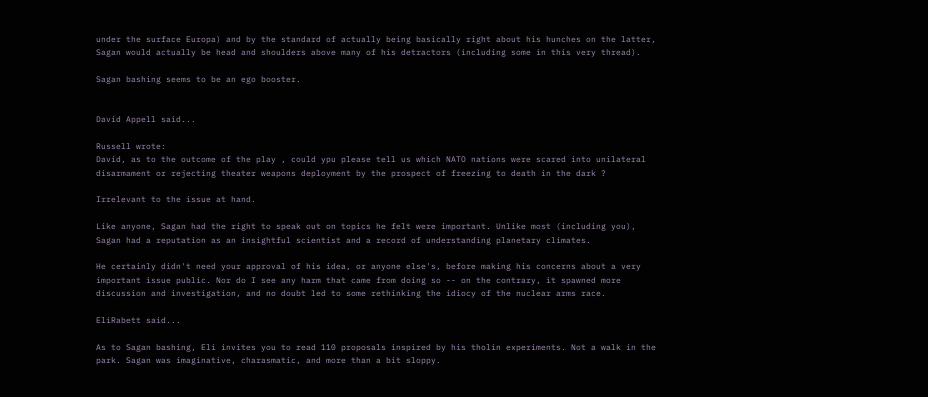under the surface Europa) and by the standard of actually being basically right about his hunches on the latter, Sagan would actually be head and shoulders above many of his detractors (including some in this very thread).

Sagan bashing seems to be an ego booster.


David Appell said...

Russell wrote:
David, as to the outcome of the play , could ypu please tell us which NATO nations were scared into unilateral disarmament or rejecting theater weapons deployment by the prospect of freezing to death in the dark ?

Irrelevant to the issue at hand.

Like anyone, Sagan had the right to speak out on topics he felt were important. Unlike most (including you), Sagan had a reputation as an insightful scientist and a record of understanding planetary climates.

He certainly didn't need your approval of his idea, or anyone else's, before making his concerns about a very important issue public. Nor do I see any harm that came from doing so -- on the contrary, it spawned more discussion and investigation, and no doubt led to some rethinking the idiocy of the nuclear arms race.

EliRabett said...

As to Sagan bashing, Eli invites you to read 110 proposals inspired by his tholin experiments. Not a walk in the park. Sagan was imaginative, charasmatic, and more than a bit sloppy.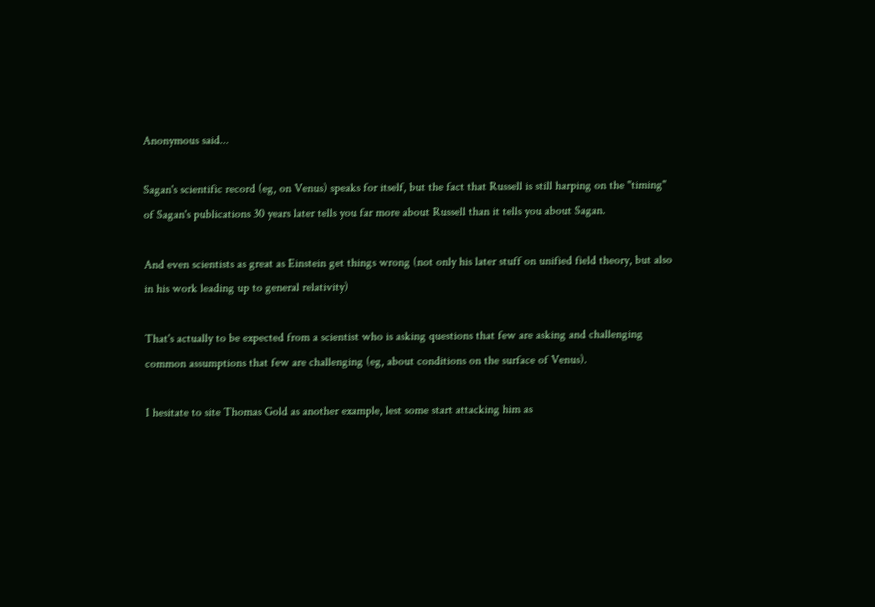Anonymous said...

Sagan's scientific record (eg, on Venus) speaks for itself, but the fact that Russell is still harping on the "timing" of Sagan's publications 30 years later tells you far more about Russell than it tells you about Sagan.

And even scientists as great as Einstein get things wrong (not only his later stuff on unified field theory, but also in his work leading up to general relativity)

That's actually to be expected from a scientist who is asking questions that few are asking and challenging common assumptions that few are challenging (eg, about conditions on the surface of Venus).

I hesitate to site Thomas Gold as another example, lest some start attacking him as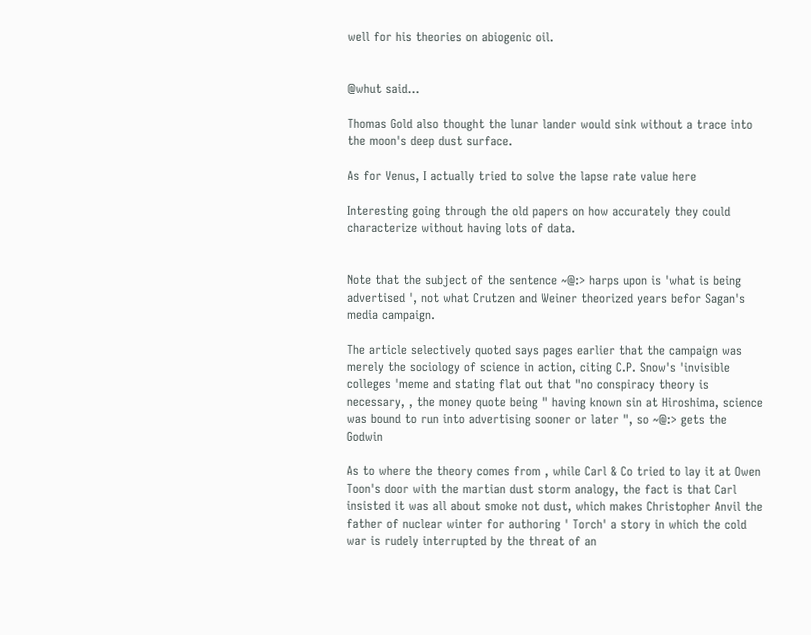well for his theories on abiogenic oil.


@whut said...

Thomas Gold also thought the lunar lander would sink without a trace into the moon's deep dust surface.

As for Venus, I actually tried to solve the lapse rate value here

Interesting going through the old papers on how accurately they could characterize without having lots of data.


Note that the subject of the sentence ~@:> harps upon is 'what is being advertised ', not what Crutzen and Weiner theorized years befor Sagan's media campaign.

The article selectively quoted says pages earlier that the campaign was merely the sociology of science in action, citing C.P. Snow's 'invisible colleges 'meme and stating flat out that "no conspiracy theory is necessary, , the money quote being " having known sin at Hiroshima, science was bound to run into advertising sooner or later ", so ~@:> gets the Godwin

As to where the theory comes from , while Carl & Co tried to lay it at Owen Toon's door with the martian dust storm analogy, the fact is that Carl insisted it was all about smoke not dust, which makes Christopher Anvil the father of nuclear winter for authoring ' Torch' a story in which the cold war is rudely interrupted by the threat of an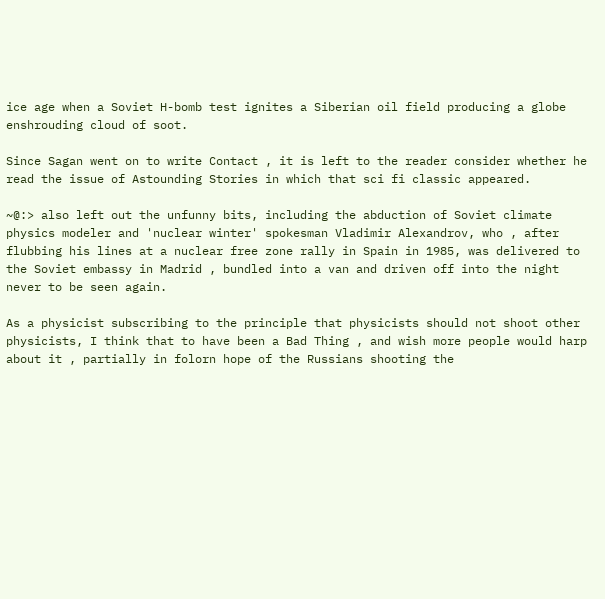ice age when a Soviet H-bomb test ignites a Siberian oil field producing a globe enshrouding cloud of soot.

Since Sagan went on to write Contact , it is left to the reader consider whether he read the issue of Astounding Stories in which that sci fi classic appeared.

~@:> also left out the unfunny bits, including the abduction of Soviet climate physics modeler and 'nuclear winter' spokesman Vladimir Alexandrov, who , after flubbing his lines at a nuclear free zone rally in Spain in 1985, was delivered to the Soviet embassy in Madrid , bundled into a van and driven off into the night never to be seen again.

As a physicist subscribing to the principle that physicists should not shoot other physicists, I think that to have been a Bad Thing , and wish more people would harp about it , partially in folorn hope of the Russians shooting the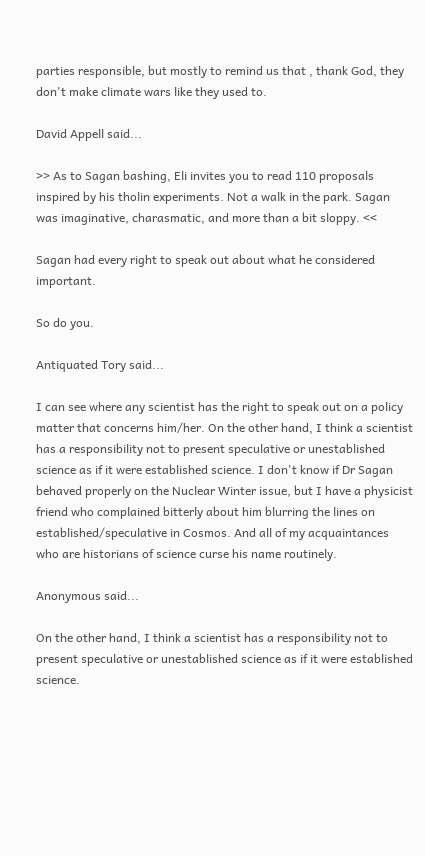parties responsible, but mostly to remind us that , thank God, they don't make climate wars like they used to.

David Appell said...

>> As to Sagan bashing, Eli invites you to read 110 proposals inspired by his tholin experiments. Not a walk in the park. Sagan was imaginative, charasmatic, and more than a bit sloppy. <<

Sagan had every right to speak out about what he considered important.

So do you.

Antiquated Tory said...

I can see where any scientist has the right to speak out on a policy matter that concerns him/her. On the other hand, I think a scientist has a responsibility not to present speculative or unestablished science as if it were established science. I don't know if Dr Sagan behaved properly on the Nuclear Winter issue, but I have a physicist friend who complained bitterly about him blurring the lines on established/speculative in Cosmos. And all of my acquaintances who are historians of science curse his name routinely.

Anonymous said...

On the other hand, I think a scientist has a responsibility not to present speculative or unestablished science as if it were established science.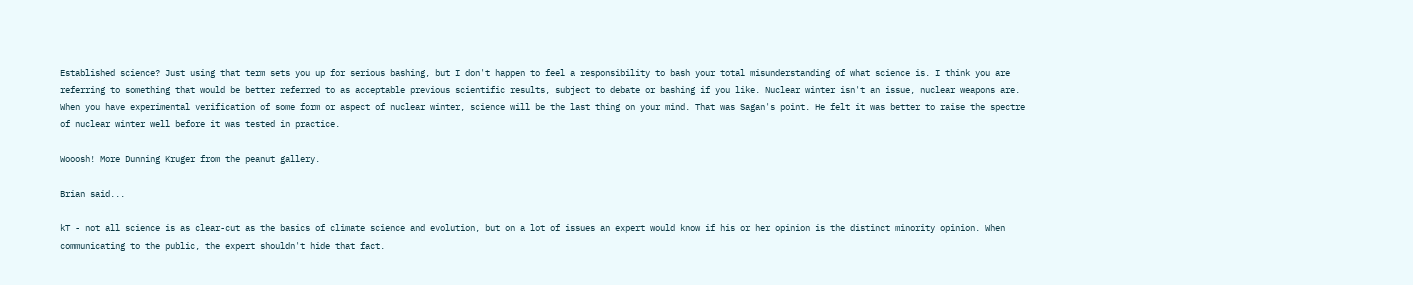Established science? Just using that term sets you up for serious bashing, but I don't happen to feel a responsibility to bash your total misunderstanding of what science is. I think you are referring to something that would be better referred to as acceptable previous scientific results, subject to debate or bashing if you like. Nuclear winter isn't an issue, nuclear weapons are. When you have experimental verification of some form or aspect of nuclear winter, science will be the last thing on your mind. That was Sagan's point. He felt it was better to raise the spectre of nuclear winter well before it was tested in practice.

Wooosh! More Dunning Kruger from the peanut gallery.

Brian said...

kT - not all science is as clear-cut as the basics of climate science and evolution, but on a lot of issues an expert would know if his or her opinion is the distinct minority opinion. When communicating to the public, the expert shouldn't hide that fact.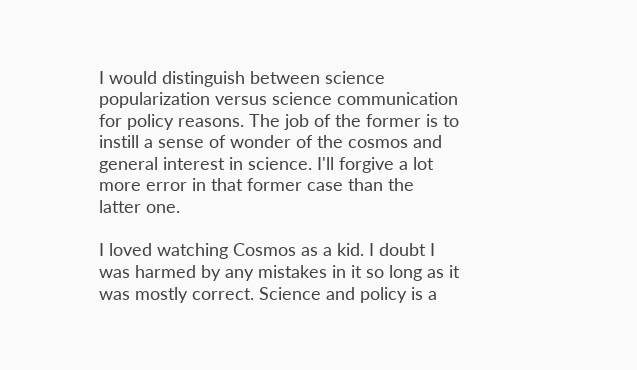I would distinguish between science popularization versus science communication for policy reasons. The job of the former is to instill a sense of wonder of the cosmos and general interest in science. I'll forgive a lot more error in that former case than the latter one.

I loved watching Cosmos as a kid. I doubt I was harmed by any mistakes in it so long as it was mostly correct. Science and policy is a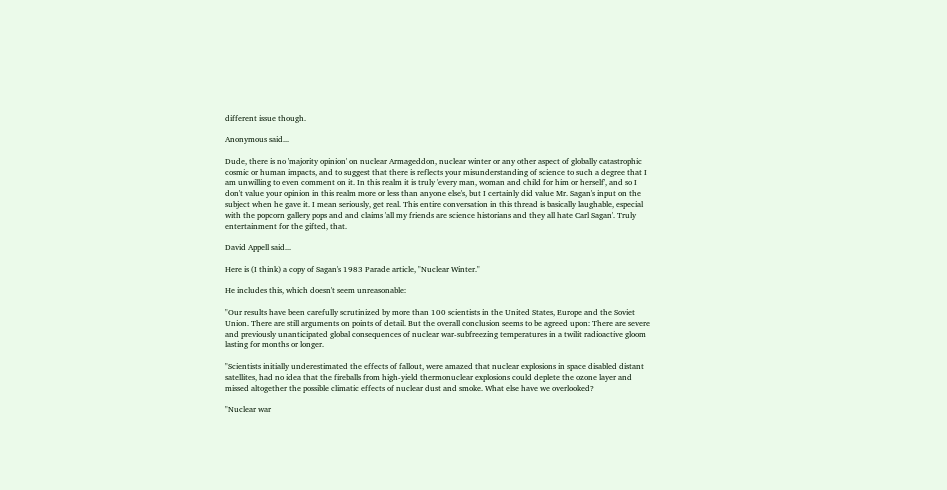different issue though.

Anonymous said...

Dude, there is no 'majority opinion' on nuclear Armageddon, nuclear winter or any other aspect of globally catastrophic cosmic or human impacts, and to suggest that there is reflects your misunderstanding of science to such a degree that I am unwilling to even comment on it. In this realm it is truly 'every man, woman and child for him or herself', and so I don't value your opinion in this realm more or less than anyone else's, but I certainly did value Mr. Sagan's input on the subject when he gave it. I mean seriously, get real. This entire conversation in this thread is basically laughable, especial with the popcorn gallery pops and and claims 'all my friends are science historians and they all hate Carl Sagan'. Truly entertainment for the gifted, that.

David Appell said...

Here is (I think) a copy of Sagan's 1983 Parade article, "Nuclear Winter."

He includes this, which doesn't seem unreasonable:

"Our results have been carefully scrutinized by more than 100 scientists in the United States, Europe and the Soviet Union. There are still arguments on points of detail. But the overall conclusion seems to be agreed upon: There are severe and previously unanticipated global consequences of nuclear war-subfreezing temperatures in a twilit radioactive gloom lasting for months or longer.

"Scientists initially underestimated the effects of fallout, were amazed that nuclear explosions in space disabled distant satellites, had no idea that the fireballs from high-yield thermonuclear explosions could deplete the ozone layer and missed altogether the possible climatic effects of nuclear dust and smoke. What else have we overlooked?

"Nuclear war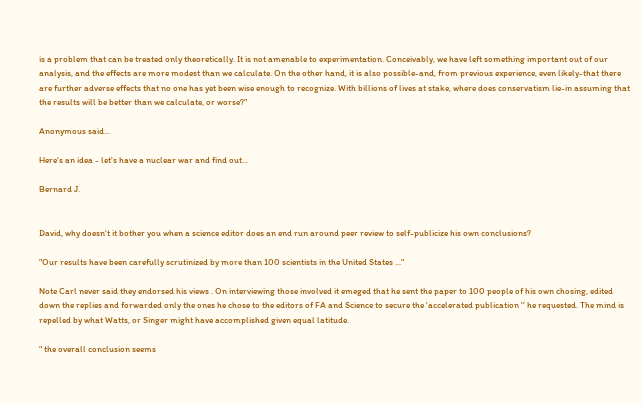is a problem that can be treated only theoretically. It is not amenable to experimentation. Conceivably, we have left something important out of our analysis, and the effects are more modest than we calculate. On the other hand, it is also possible-and, from previous experience, even likely-that there are further adverse effects that no one has yet been wise enough to recognize. With billions of lives at stake, where does conservatism lie-in assuming that the results will be better than we calculate, or worse?"

Anonymous said...

Here's an idea - let's have a nuclear war and find out...

Bernard J.


David, why doesn't it bother you when a science editor does an end run around peer review to self-publicize his own conclusions?

"Our results have been carefully scrutinized by more than 100 scientists in the United States ..."

Note Carl never said they endorsed his views . On interviewing those involved it emeged that he sent the paper to 100 people of his own chosing, edited down the replies and forwarded only the ones he chose to the editors of FA and Science to secure the 'accelerated publication '' he requested. The mind is repelled by what Watts, or Singer might have accomplished given equal latitude.

" the overall conclusion seems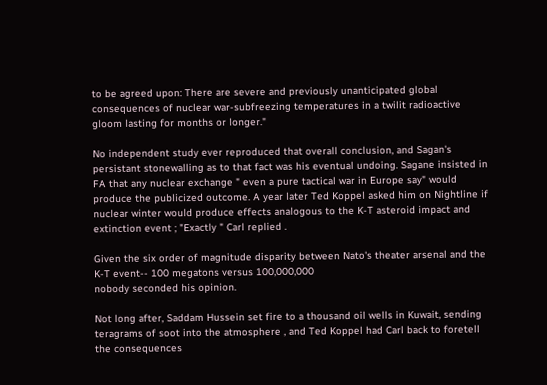to be agreed upon: There are severe and previously unanticipated global consequences of nuclear war-subfreezing temperatures in a twilit radioactive gloom lasting for months or longer."

No independent study ever reproduced that overall conclusion, and Sagan's persistant stonewalling as to that fact was his eventual undoing. Sagane insisted in FA that any nuclear exchange " even a pure tactical war in Europe say" would produce the publicized outcome. A year later Ted Koppel asked him on Nightline if nuclear winter would produce effects analogous to the K-T asteroid impact and extinction event ; "Exactly " Carl replied .

Given the six order of magnitude disparity between Nato's theater arsenal and the K-T event-- 100 megatons versus 100,000,000
nobody seconded his opinion.

Not long after, Saddam Hussein set fire to a thousand oil wells in Kuwait, sending teragrams of soot into the atmosphere , and Ted Koppel had Carl back to foretell the consequences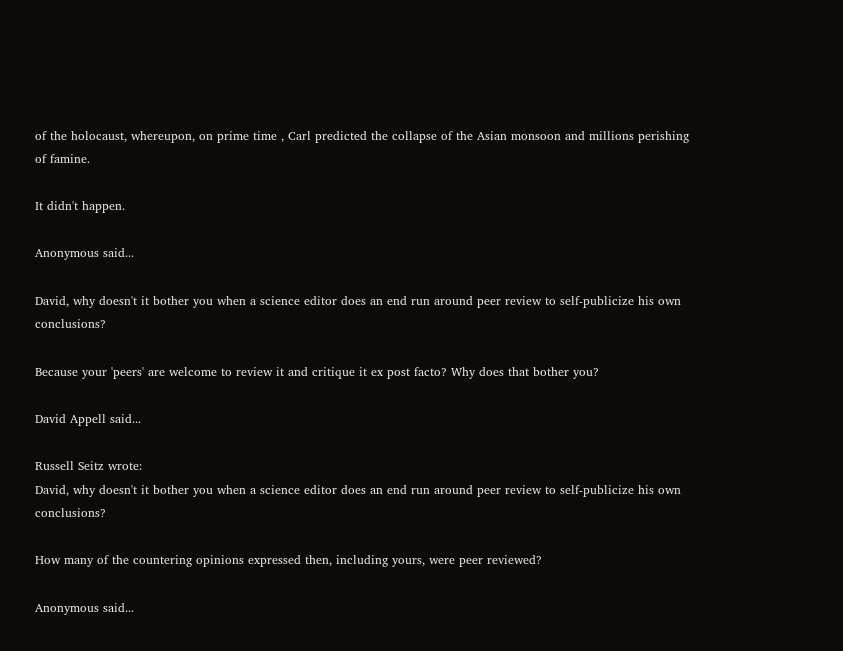of the holocaust, whereupon, on prime time , Carl predicted the collapse of the Asian monsoon and millions perishing of famine.

It didn't happen.

Anonymous said...

David, why doesn't it bother you when a science editor does an end run around peer review to self-publicize his own conclusions?

Because your 'peers' are welcome to review it and critique it ex post facto? Why does that bother you?

David Appell said...

Russell Seitz wrote:
David, why doesn't it bother you when a science editor does an end run around peer review to self-publicize his own conclusions?

How many of the countering opinions expressed then, including yours, were peer reviewed?

Anonymous said...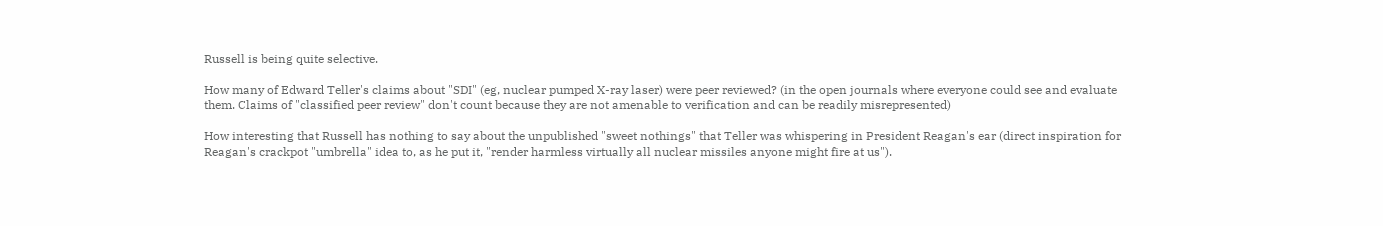Russell is being quite selective.

How many of Edward Teller's claims about "SDI" (eg, nuclear pumped X-ray laser) were peer reviewed? (in the open journals where everyone could see and evaluate them. Claims of "classified peer review" don't count because they are not amenable to verification and can be readily misrepresented)

How interesting that Russell has nothing to say about the unpublished "sweet nothings" that Teller was whispering in President Reagan's ear (direct inspiration for Reagan's crackpot "umbrella" idea to, as he put it, "render harmless virtually all nuclear missiles anyone might fire at us").